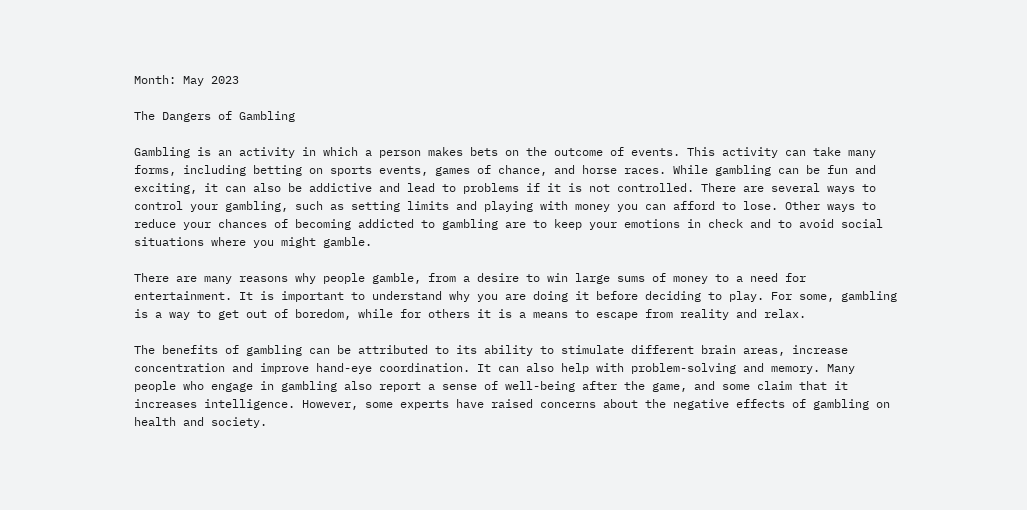Month: May 2023

The Dangers of Gambling

Gambling is an activity in which a person makes bets on the outcome of events. This activity can take many forms, including betting on sports events, games of chance, and horse races. While gambling can be fun and exciting, it can also be addictive and lead to problems if it is not controlled. There are several ways to control your gambling, such as setting limits and playing with money you can afford to lose. Other ways to reduce your chances of becoming addicted to gambling are to keep your emotions in check and to avoid social situations where you might gamble.

There are many reasons why people gamble, from a desire to win large sums of money to a need for entertainment. It is important to understand why you are doing it before deciding to play. For some, gambling is a way to get out of boredom, while for others it is a means to escape from reality and relax.

The benefits of gambling can be attributed to its ability to stimulate different brain areas, increase concentration and improve hand-eye coordination. It can also help with problem-solving and memory. Many people who engage in gambling also report a sense of well-being after the game, and some claim that it increases intelligence. However, some experts have raised concerns about the negative effects of gambling on health and society.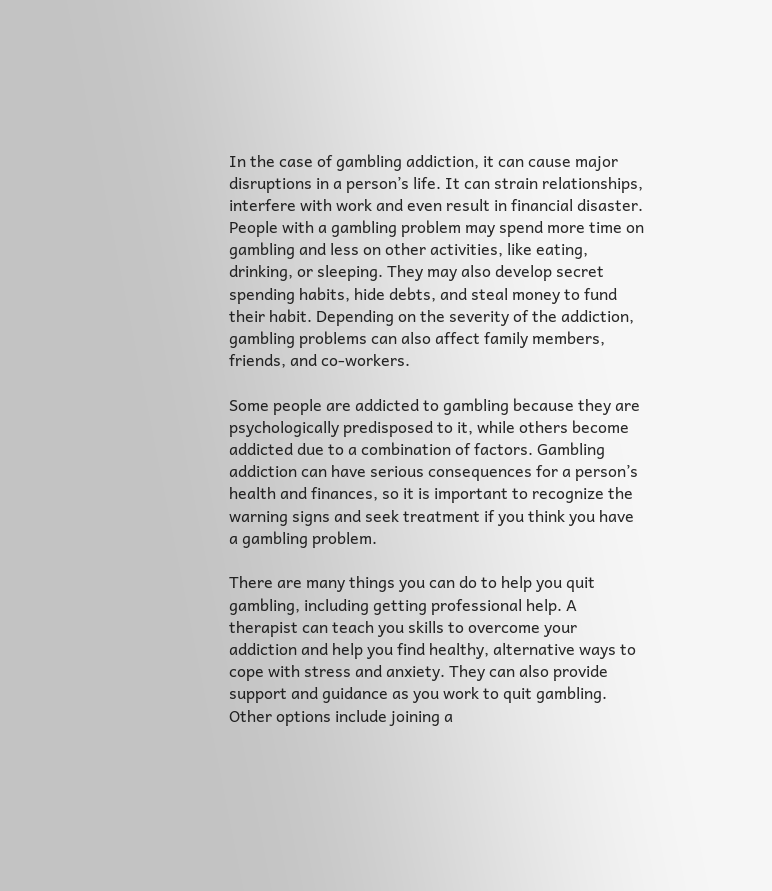In the case of gambling addiction, it can cause major disruptions in a person’s life. It can strain relationships, interfere with work and even result in financial disaster. People with a gambling problem may spend more time on gambling and less on other activities, like eating, drinking, or sleeping. They may also develop secret spending habits, hide debts, and steal money to fund their habit. Depending on the severity of the addiction, gambling problems can also affect family members, friends, and co-workers.

Some people are addicted to gambling because they are psychologically predisposed to it, while others become addicted due to a combination of factors. Gambling addiction can have serious consequences for a person’s health and finances, so it is important to recognize the warning signs and seek treatment if you think you have a gambling problem.

There are many things you can do to help you quit gambling, including getting professional help. A therapist can teach you skills to overcome your addiction and help you find healthy, alternative ways to cope with stress and anxiety. They can also provide support and guidance as you work to quit gambling. Other options include joining a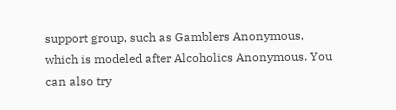support group, such as Gamblers Anonymous, which is modeled after Alcoholics Anonymous. You can also try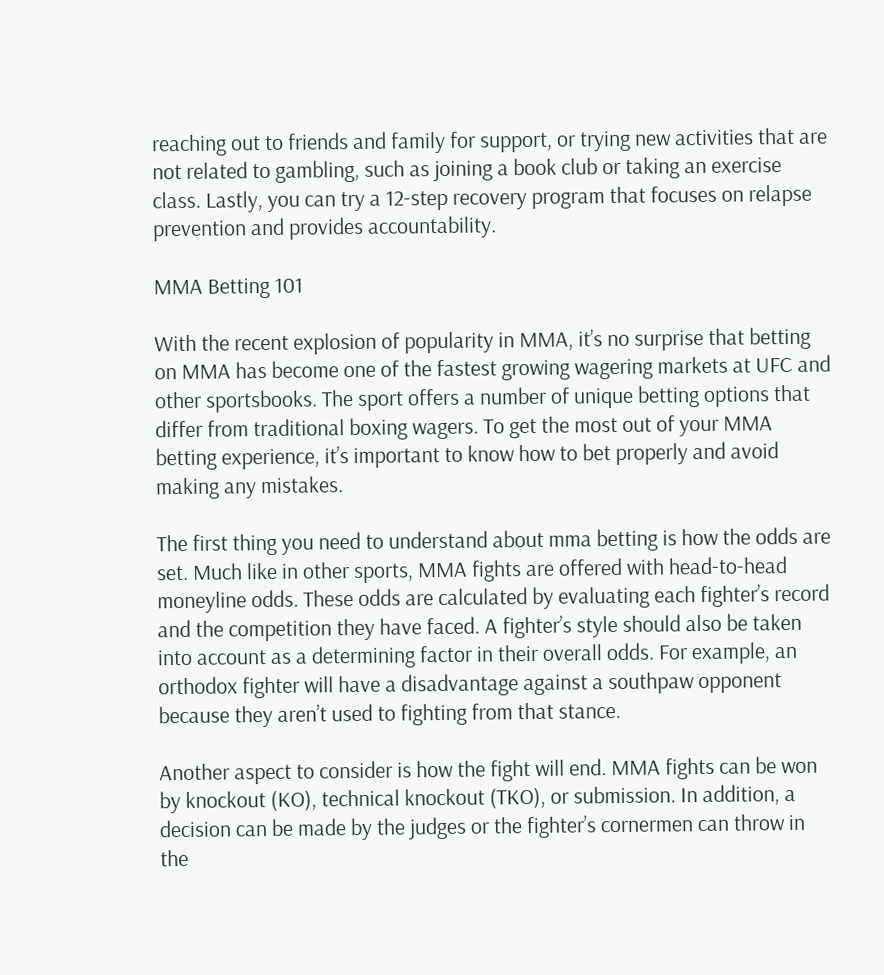reaching out to friends and family for support, or trying new activities that are not related to gambling, such as joining a book club or taking an exercise class. Lastly, you can try a 12-step recovery program that focuses on relapse prevention and provides accountability.

MMA Betting 101

With the recent explosion of popularity in MMA, it’s no surprise that betting on MMA has become one of the fastest growing wagering markets at UFC and other sportsbooks. The sport offers a number of unique betting options that differ from traditional boxing wagers. To get the most out of your MMA betting experience, it’s important to know how to bet properly and avoid making any mistakes.

The first thing you need to understand about mma betting is how the odds are set. Much like in other sports, MMA fights are offered with head-to-head moneyline odds. These odds are calculated by evaluating each fighter’s record and the competition they have faced. A fighter’s style should also be taken into account as a determining factor in their overall odds. For example, an orthodox fighter will have a disadvantage against a southpaw opponent because they aren’t used to fighting from that stance.

Another aspect to consider is how the fight will end. MMA fights can be won by knockout (KO), technical knockout (TKO), or submission. In addition, a decision can be made by the judges or the fighter’s cornermen can throw in the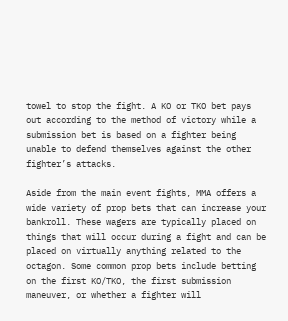towel to stop the fight. A KO or TKO bet pays out according to the method of victory while a submission bet is based on a fighter being unable to defend themselves against the other fighter’s attacks.

Aside from the main event fights, MMA offers a wide variety of prop bets that can increase your bankroll. These wagers are typically placed on things that will occur during a fight and can be placed on virtually anything related to the octagon. Some common prop bets include betting on the first KO/TKO, the first submission maneuver, or whether a fighter will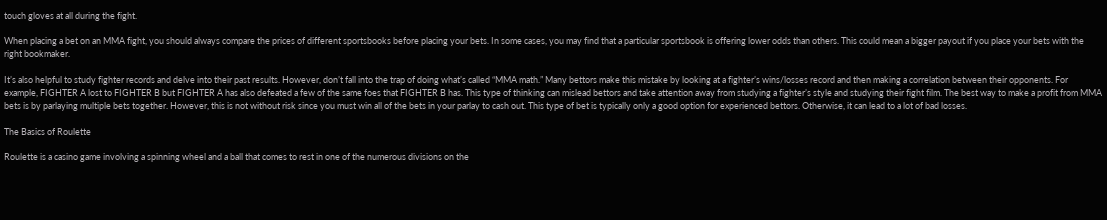touch gloves at all during the fight.

When placing a bet on an MMA fight, you should always compare the prices of different sportsbooks before placing your bets. In some cases, you may find that a particular sportsbook is offering lower odds than others. This could mean a bigger payout if you place your bets with the right bookmaker.

It’s also helpful to study fighter records and delve into their past results. However, don’t fall into the trap of doing what’s called “MMA math.” Many bettors make this mistake by looking at a fighter’s wins/losses record and then making a correlation between their opponents. For example, FIGHTER A lost to FIGHTER B but FIGHTER A has also defeated a few of the same foes that FIGHTER B has. This type of thinking can mislead bettors and take attention away from studying a fighter’s style and studying their fight film. The best way to make a profit from MMA bets is by parlaying multiple bets together. However, this is not without risk since you must win all of the bets in your parlay to cash out. This type of bet is typically only a good option for experienced bettors. Otherwise, it can lead to a lot of bad losses.

The Basics of Roulette

Roulette is a casino game involving a spinning wheel and a ball that comes to rest in one of the numerous divisions on the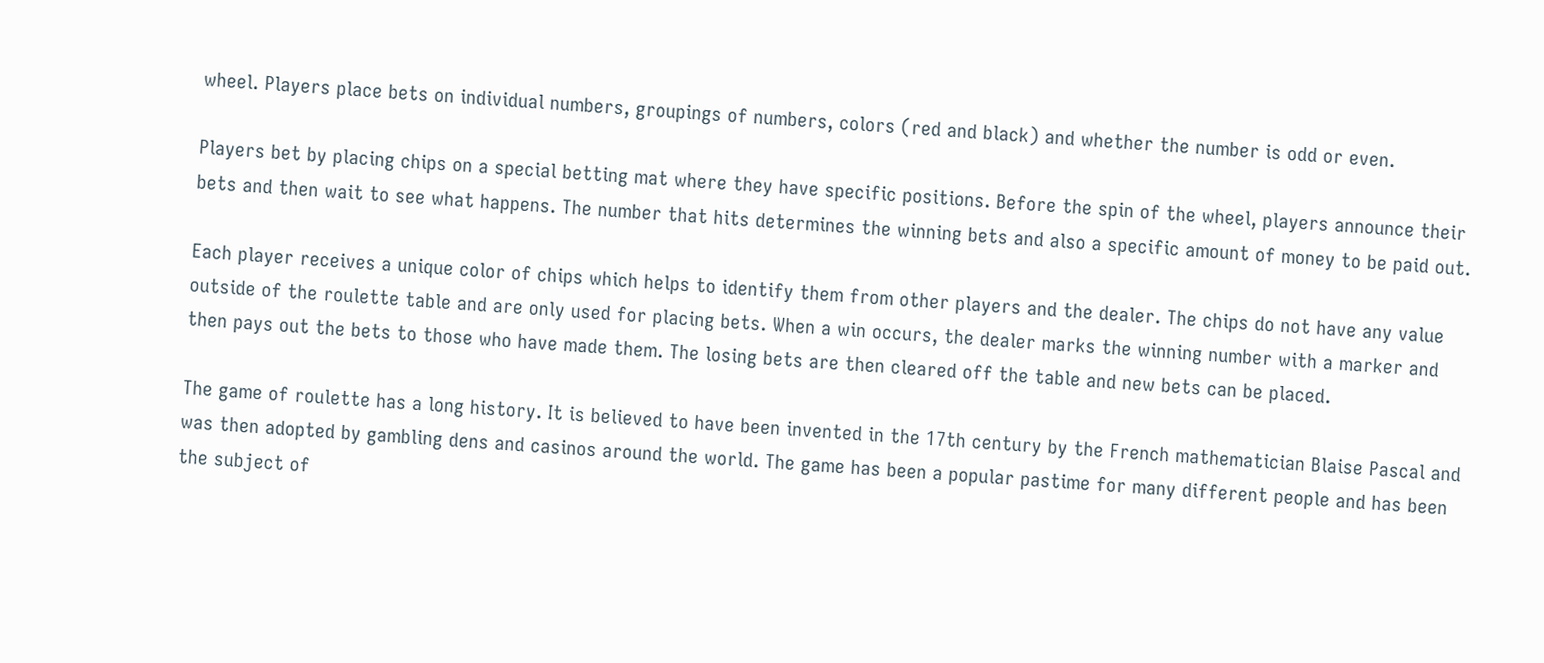wheel. Players place bets on individual numbers, groupings of numbers, colors (red and black) and whether the number is odd or even.

Players bet by placing chips on a special betting mat where they have specific positions. Before the spin of the wheel, players announce their bets and then wait to see what happens. The number that hits determines the winning bets and also a specific amount of money to be paid out.

Each player receives a unique color of chips which helps to identify them from other players and the dealer. The chips do not have any value outside of the roulette table and are only used for placing bets. When a win occurs, the dealer marks the winning number with a marker and then pays out the bets to those who have made them. The losing bets are then cleared off the table and new bets can be placed.

The game of roulette has a long history. It is believed to have been invented in the 17th century by the French mathematician Blaise Pascal and was then adopted by gambling dens and casinos around the world. The game has been a popular pastime for many different people and has been the subject of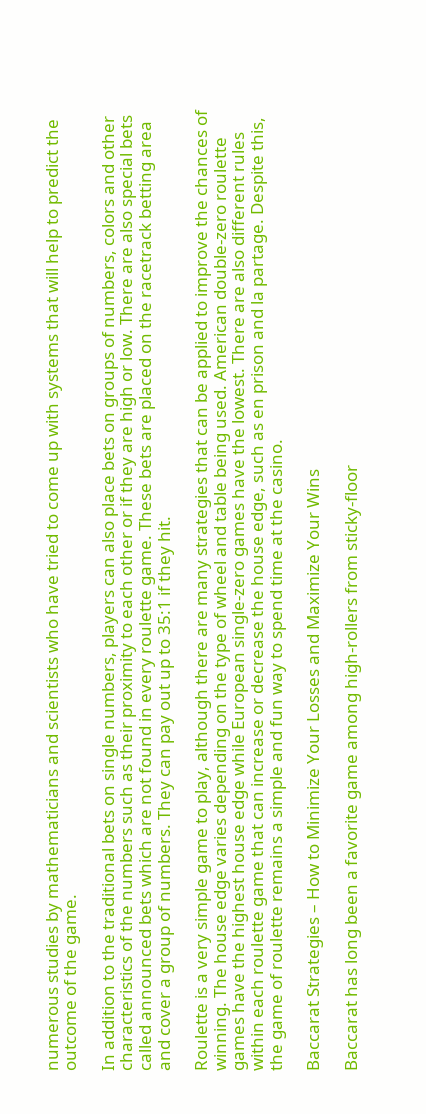numerous studies by mathematicians and scientists who have tried to come up with systems that will help to predict the outcome of the game.

In addition to the traditional bets on single numbers, players can also place bets on groups of numbers, colors and other characteristics of the numbers such as their proximity to each other or if they are high or low. There are also special bets called announced bets which are not found in every roulette game. These bets are placed on the racetrack betting area and cover a group of numbers. They can pay out up to 35:1 if they hit.

Roulette is a very simple game to play, although there are many strategies that can be applied to improve the chances of winning. The house edge varies depending on the type of wheel and table being used. American double-zero roulette games have the highest house edge while European single-zero games have the lowest. There are also different rules within each roulette game that can increase or decrease the house edge, such as en prison and la partage. Despite this, the game of roulette remains a simple and fun way to spend time at the casino.

Baccarat Strategies – How to Minimize Your Losses and Maximize Your Wins

Baccarat has long been a favorite game among high-rollers from sticky-floor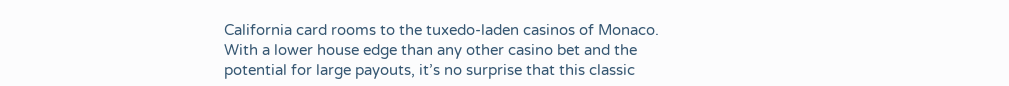California card rooms to the tuxedo-laden casinos of Monaco. With a lower house edge than any other casino bet and the potential for large payouts, it’s no surprise that this classic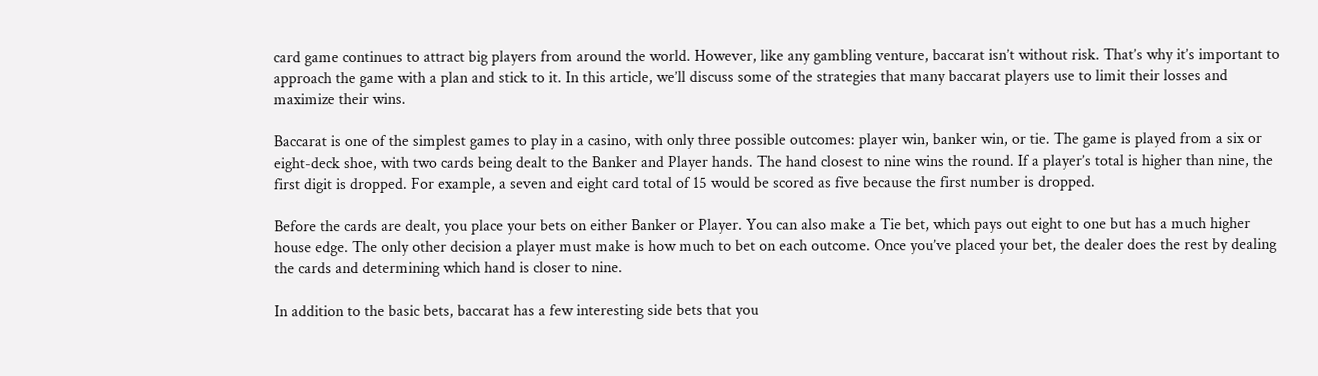card game continues to attract big players from around the world. However, like any gambling venture, baccarat isn’t without risk. That’s why it’s important to approach the game with a plan and stick to it. In this article, we’ll discuss some of the strategies that many baccarat players use to limit their losses and maximize their wins.

Baccarat is one of the simplest games to play in a casino, with only three possible outcomes: player win, banker win, or tie. The game is played from a six or eight-deck shoe, with two cards being dealt to the Banker and Player hands. The hand closest to nine wins the round. If a player’s total is higher than nine, the first digit is dropped. For example, a seven and eight card total of 15 would be scored as five because the first number is dropped.

Before the cards are dealt, you place your bets on either Banker or Player. You can also make a Tie bet, which pays out eight to one but has a much higher house edge. The only other decision a player must make is how much to bet on each outcome. Once you’ve placed your bet, the dealer does the rest by dealing the cards and determining which hand is closer to nine.

In addition to the basic bets, baccarat has a few interesting side bets that you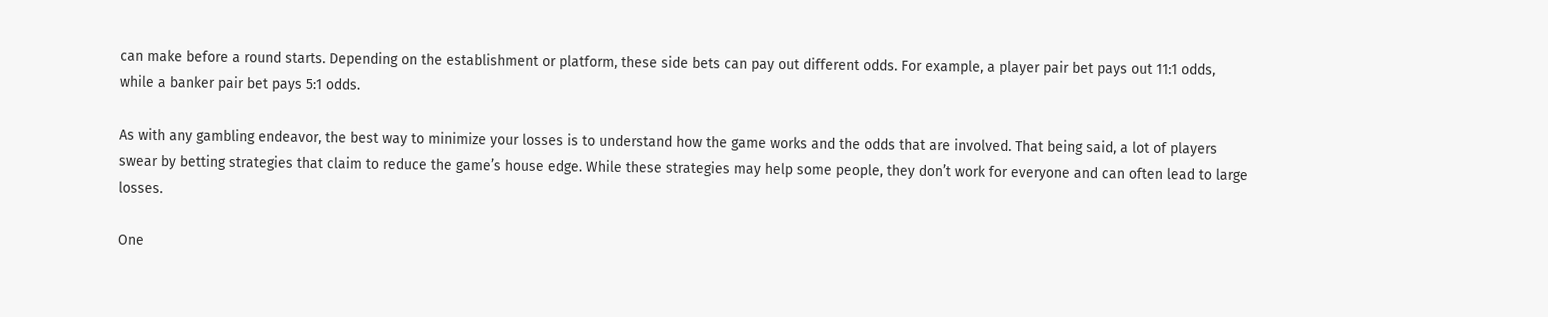can make before a round starts. Depending on the establishment or platform, these side bets can pay out different odds. For example, a player pair bet pays out 11:1 odds, while a banker pair bet pays 5:1 odds.

As with any gambling endeavor, the best way to minimize your losses is to understand how the game works and the odds that are involved. That being said, a lot of players swear by betting strategies that claim to reduce the game’s house edge. While these strategies may help some people, they don’t work for everyone and can often lead to large losses.

One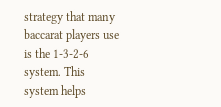strategy that many baccarat players use is the 1-3-2-6 system. This system helps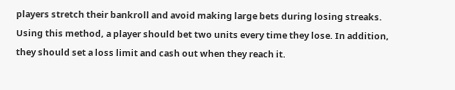players stretch their bankroll and avoid making large bets during losing streaks. Using this method, a player should bet two units every time they lose. In addition, they should set a loss limit and cash out when they reach it.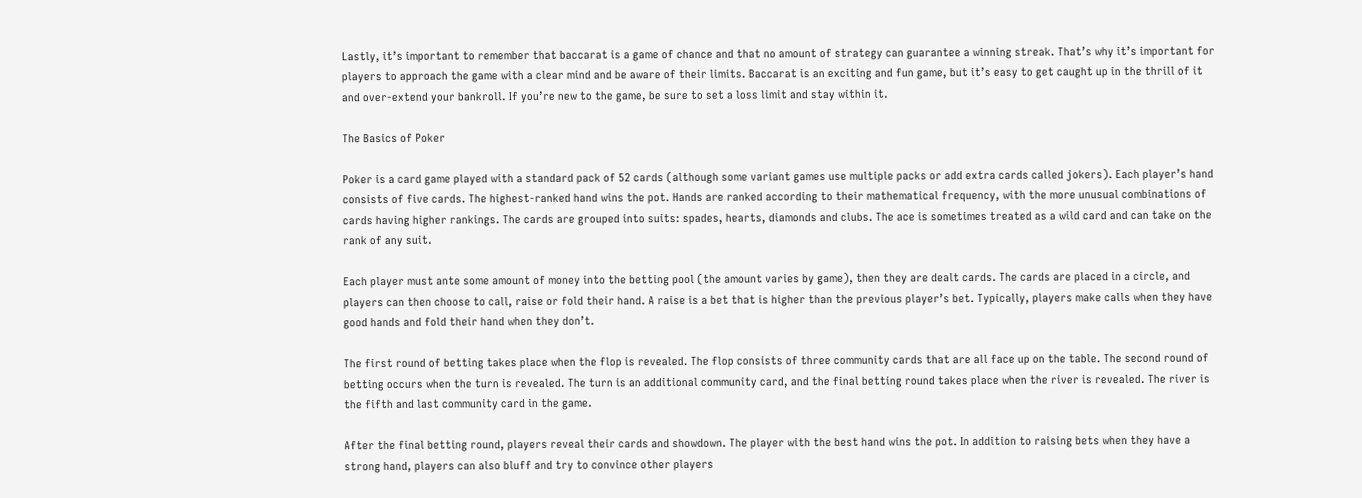Lastly, it’s important to remember that baccarat is a game of chance and that no amount of strategy can guarantee a winning streak. That’s why it’s important for players to approach the game with a clear mind and be aware of their limits. Baccarat is an exciting and fun game, but it’s easy to get caught up in the thrill of it and over-extend your bankroll. If you’re new to the game, be sure to set a loss limit and stay within it.

The Basics of Poker

Poker is a card game played with a standard pack of 52 cards (although some variant games use multiple packs or add extra cards called jokers). Each player’s hand consists of five cards. The highest-ranked hand wins the pot. Hands are ranked according to their mathematical frequency, with the more unusual combinations of cards having higher rankings. The cards are grouped into suits: spades, hearts, diamonds and clubs. The ace is sometimes treated as a wild card and can take on the rank of any suit.

Each player must ante some amount of money into the betting pool (the amount varies by game), then they are dealt cards. The cards are placed in a circle, and players can then choose to call, raise or fold their hand. A raise is a bet that is higher than the previous player’s bet. Typically, players make calls when they have good hands and fold their hand when they don’t.

The first round of betting takes place when the flop is revealed. The flop consists of three community cards that are all face up on the table. The second round of betting occurs when the turn is revealed. The turn is an additional community card, and the final betting round takes place when the river is revealed. The river is the fifth and last community card in the game.

After the final betting round, players reveal their cards and showdown. The player with the best hand wins the pot. In addition to raising bets when they have a strong hand, players can also bluff and try to convince other players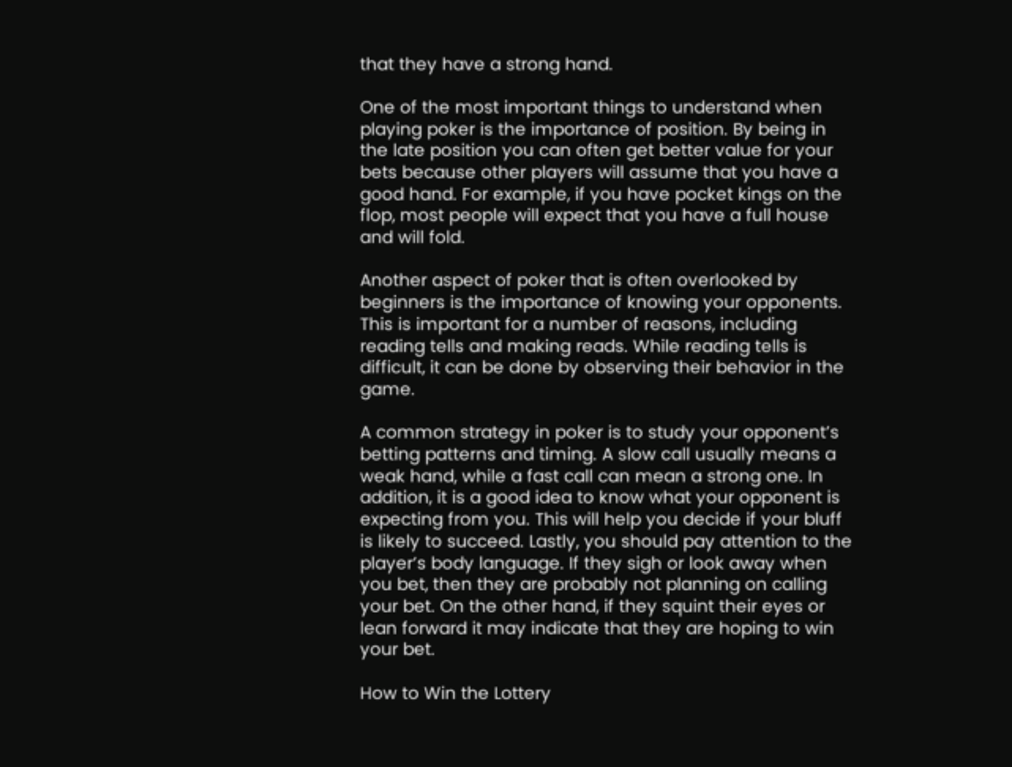that they have a strong hand.

One of the most important things to understand when playing poker is the importance of position. By being in the late position you can often get better value for your bets because other players will assume that you have a good hand. For example, if you have pocket kings on the flop, most people will expect that you have a full house and will fold.

Another aspect of poker that is often overlooked by beginners is the importance of knowing your opponents. This is important for a number of reasons, including reading tells and making reads. While reading tells is difficult, it can be done by observing their behavior in the game.

A common strategy in poker is to study your opponent’s betting patterns and timing. A slow call usually means a weak hand, while a fast call can mean a strong one. In addition, it is a good idea to know what your opponent is expecting from you. This will help you decide if your bluff is likely to succeed. Lastly, you should pay attention to the player’s body language. If they sigh or look away when you bet, then they are probably not planning on calling your bet. On the other hand, if they squint their eyes or lean forward it may indicate that they are hoping to win your bet.

How to Win the Lottery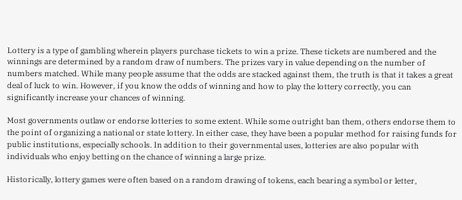Lottery is a type of gambling wherein players purchase tickets to win a prize. These tickets are numbered and the winnings are determined by a random draw of numbers. The prizes vary in value depending on the number of numbers matched. While many people assume that the odds are stacked against them, the truth is that it takes a great deal of luck to win. However, if you know the odds of winning and how to play the lottery correctly, you can significantly increase your chances of winning.

Most governments outlaw or endorse lotteries to some extent. While some outright ban them, others endorse them to the point of organizing a national or state lottery. In either case, they have been a popular method for raising funds for public institutions, especially schools. In addition to their governmental uses, lotteries are also popular with individuals who enjoy betting on the chance of winning a large prize.

Historically, lottery games were often based on a random drawing of tokens, each bearing a symbol or letter,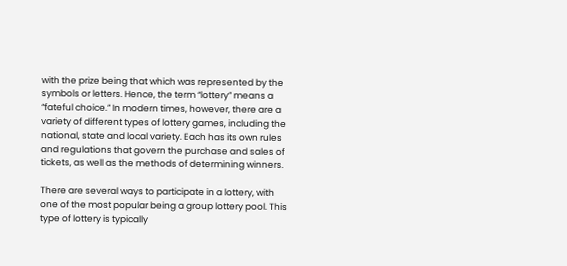with the prize being that which was represented by the symbols or letters. Hence, the term “lottery” means a “fateful choice.” In modern times, however, there are a variety of different types of lottery games, including the national, state and local variety. Each has its own rules and regulations that govern the purchase and sales of tickets, as well as the methods of determining winners.

There are several ways to participate in a lottery, with one of the most popular being a group lottery pool. This type of lottery is typically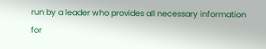run by a leader who provides all necessary information for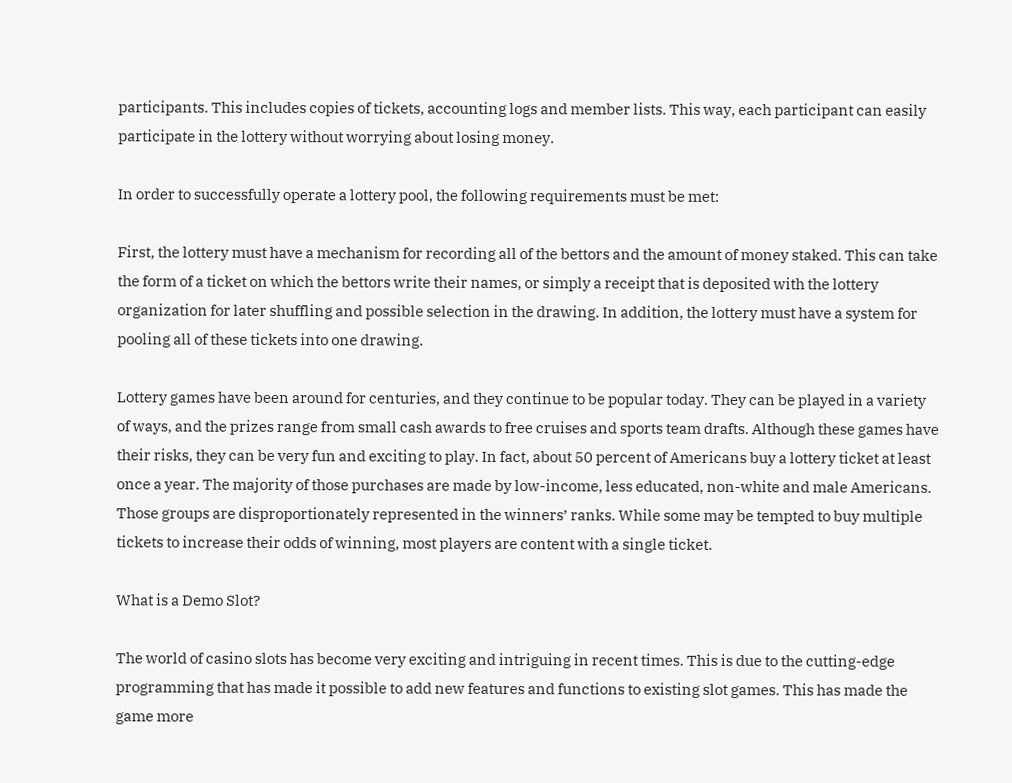participants. This includes copies of tickets, accounting logs and member lists. This way, each participant can easily participate in the lottery without worrying about losing money.

In order to successfully operate a lottery pool, the following requirements must be met:

First, the lottery must have a mechanism for recording all of the bettors and the amount of money staked. This can take the form of a ticket on which the bettors write their names, or simply a receipt that is deposited with the lottery organization for later shuffling and possible selection in the drawing. In addition, the lottery must have a system for pooling all of these tickets into one drawing.

Lottery games have been around for centuries, and they continue to be popular today. They can be played in a variety of ways, and the prizes range from small cash awards to free cruises and sports team drafts. Although these games have their risks, they can be very fun and exciting to play. In fact, about 50 percent of Americans buy a lottery ticket at least once a year. The majority of those purchases are made by low-income, less educated, non-white and male Americans. Those groups are disproportionately represented in the winners’ ranks. While some may be tempted to buy multiple tickets to increase their odds of winning, most players are content with a single ticket.

What is a Demo Slot?

The world of casino slots has become very exciting and intriguing in recent times. This is due to the cutting-edge programming that has made it possible to add new features and functions to existing slot games. This has made the game more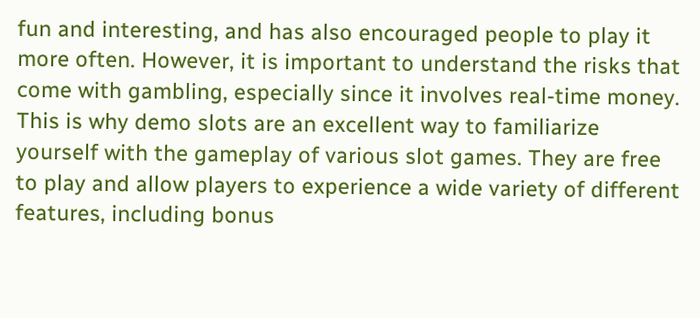fun and interesting, and has also encouraged people to play it more often. However, it is important to understand the risks that come with gambling, especially since it involves real-time money. This is why demo slots are an excellent way to familiarize yourself with the gameplay of various slot games. They are free to play and allow players to experience a wide variety of different features, including bonus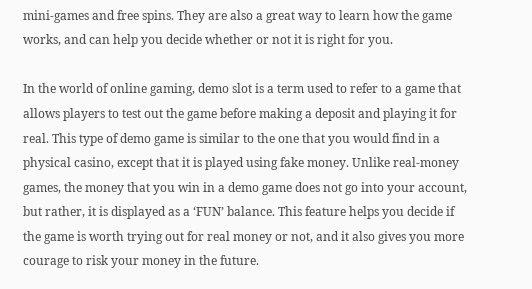mini-games and free spins. They are also a great way to learn how the game works, and can help you decide whether or not it is right for you.

In the world of online gaming, demo slot is a term used to refer to a game that allows players to test out the game before making a deposit and playing it for real. This type of demo game is similar to the one that you would find in a physical casino, except that it is played using fake money. Unlike real-money games, the money that you win in a demo game does not go into your account, but rather, it is displayed as a ‘FUN’ balance. This feature helps you decide if the game is worth trying out for real money or not, and it also gives you more courage to risk your money in the future.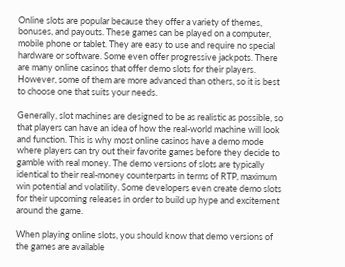Online slots are popular because they offer a variety of themes, bonuses, and payouts. These games can be played on a computer, mobile phone or tablet. They are easy to use and require no special hardware or software. Some even offer progressive jackpots. There are many online casinos that offer demo slots for their players. However, some of them are more advanced than others, so it is best to choose one that suits your needs.

Generally, slot machines are designed to be as realistic as possible, so that players can have an idea of how the real-world machine will look and function. This is why most online casinos have a demo mode where players can try out their favorite games before they decide to gamble with real money. The demo versions of slots are typically identical to their real-money counterparts in terms of RTP, maximum win potential and volatility. Some developers even create demo slots for their upcoming releases in order to build up hype and excitement around the game.

When playing online slots, you should know that demo versions of the games are available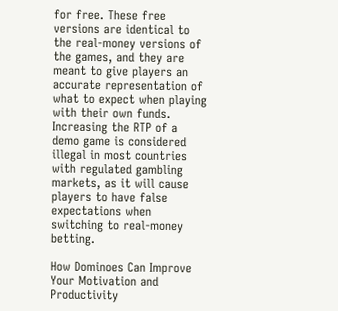for free. These free versions are identical to the real-money versions of the games, and they are meant to give players an accurate representation of what to expect when playing with their own funds. Increasing the RTP of a demo game is considered illegal in most countries with regulated gambling markets, as it will cause players to have false expectations when switching to real-money betting.

How Dominoes Can Improve Your Motivation and Productivity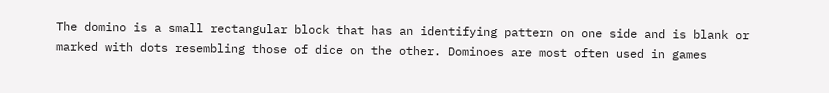The domino is a small rectangular block that has an identifying pattern on one side and is blank or marked with dots resembling those of dice on the other. Dominoes are most often used in games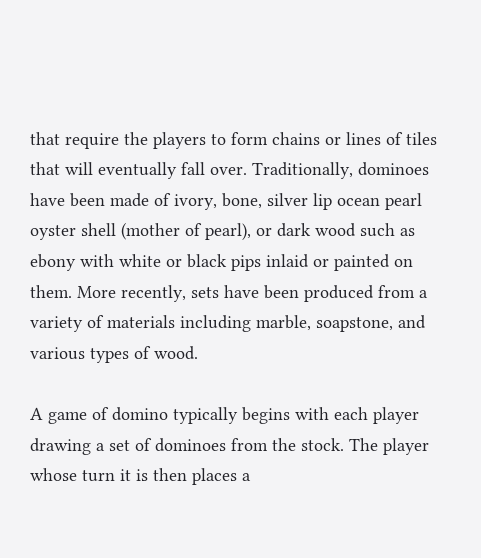that require the players to form chains or lines of tiles that will eventually fall over. Traditionally, dominoes have been made of ivory, bone, silver lip ocean pearl oyster shell (mother of pearl), or dark wood such as ebony with white or black pips inlaid or painted on them. More recently, sets have been produced from a variety of materials including marble, soapstone, and various types of wood.

A game of domino typically begins with each player drawing a set of dominoes from the stock. The player whose turn it is then places a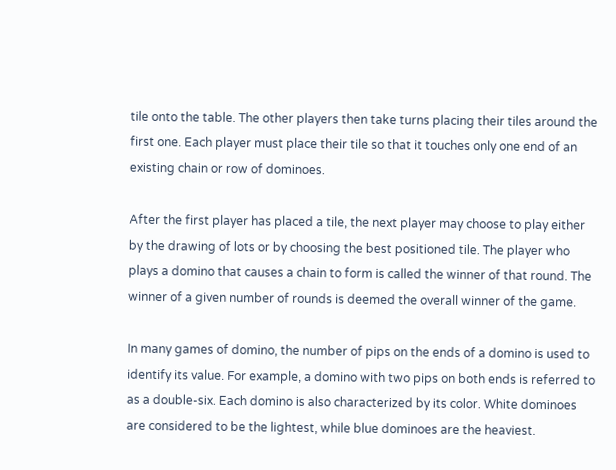tile onto the table. The other players then take turns placing their tiles around the first one. Each player must place their tile so that it touches only one end of an existing chain or row of dominoes.

After the first player has placed a tile, the next player may choose to play either by the drawing of lots or by choosing the best positioned tile. The player who plays a domino that causes a chain to form is called the winner of that round. The winner of a given number of rounds is deemed the overall winner of the game.

In many games of domino, the number of pips on the ends of a domino is used to identify its value. For example, a domino with two pips on both ends is referred to as a double-six. Each domino is also characterized by its color. White dominoes are considered to be the lightest, while blue dominoes are the heaviest.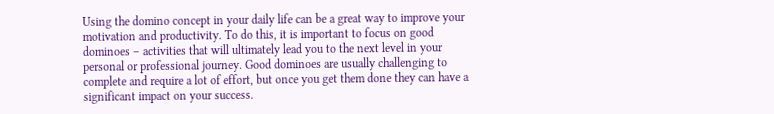Using the domino concept in your daily life can be a great way to improve your motivation and productivity. To do this, it is important to focus on good dominoes – activities that will ultimately lead you to the next level in your personal or professional journey. Good dominoes are usually challenging to complete and require a lot of effort, but once you get them done they can have a significant impact on your success.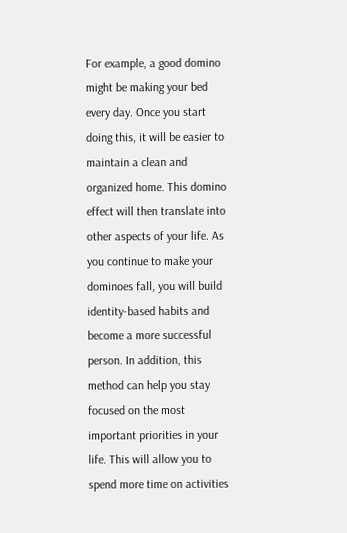For example, a good domino might be making your bed every day. Once you start doing this, it will be easier to maintain a clean and organized home. This domino effect will then translate into other aspects of your life. As you continue to make your dominoes fall, you will build identity-based habits and become a more successful person. In addition, this method can help you stay focused on the most important priorities in your life. This will allow you to spend more time on activities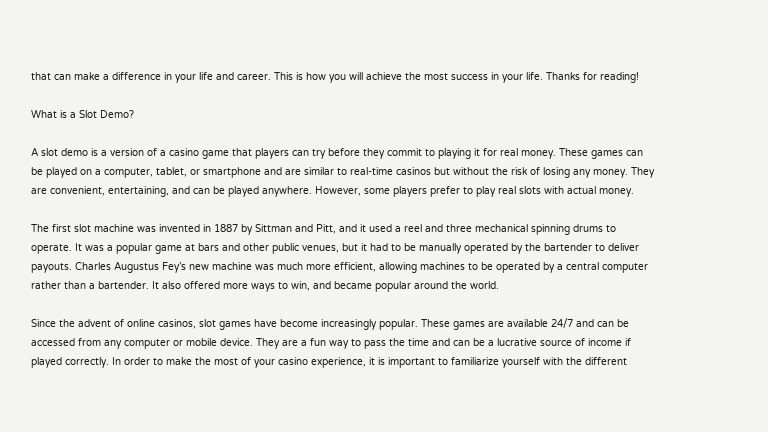that can make a difference in your life and career. This is how you will achieve the most success in your life. Thanks for reading!

What is a Slot Demo?

A slot demo is a version of a casino game that players can try before they commit to playing it for real money. These games can be played on a computer, tablet, or smartphone and are similar to real-time casinos but without the risk of losing any money. They are convenient, entertaining, and can be played anywhere. However, some players prefer to play real slots with actual money.

The first slot machine was invented in 1887 by Sittman and Pitt, and it used a reel and three mechanical spinning drums to operate. It was a popular game at bars and other public venues, but it had to be manually operated by the bartender to deliver payouts. Charles Augustus Fey’s new machine was much more efficient, allowing machines to be operated by a central computer rather than a bartender. It also offered more ways to win, and became popular around the world.

Since the advent of online casinos, slot games have become increasingly popular. These games are available 24/7 and can be accessed from any computer or mobile device. They are a fun way to pass the time and can be a lucrative source of income if played correctly. In order to make the most of your casino experience, it is important to familiarize yourself with the different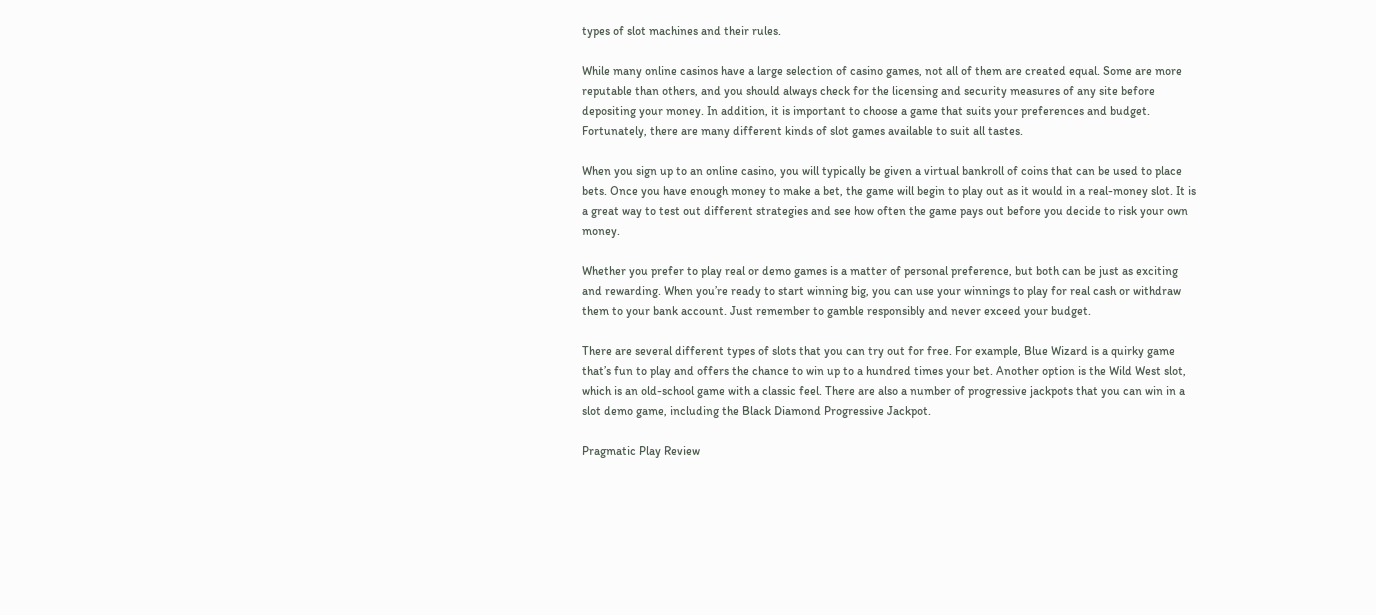types of slot machines and their rules.

While many online casinos have a large selection of casino games, not all of them are created equal. Some are more reputable than others, and you should always check for the licensing and security measures of any site before depositing your money. In addition, it is important to choose a game that suits your preferences and budget. Fortunately, there are many different kinds of slot games available to suit all tastes.

When you sign up to an online casino, you will typically be given a virtual bankroll of coins that can be used to place bets. Once you have enough money to make a bet, the game will begin to play out as it would in a real-money slot. It is a great way to test out different strategies and see how often the game pays out before you decide to risk your own money.

Whether you prefer to play real or demo games is a matter of personal preference, but both can be just as exciting and rewarding. When you’re ready to start winning big, you can use your winnings to play for real cash or withdraw them to your bank account. Just remember to gamble responsibly and never exceed your budget.

There are several different types of slots that you can try out for free. For example, Blue Wizard is a quirky game that’s fun to play and offers the chance to win up to a hundred times your bet. Another option is the Wild West slot, which is an old-school game with a classic feel. There are also a number of progressive jackpots that you can win in a slot demo game, including the Black Diamond Progressive Jackpot.

Pragmatic Play Review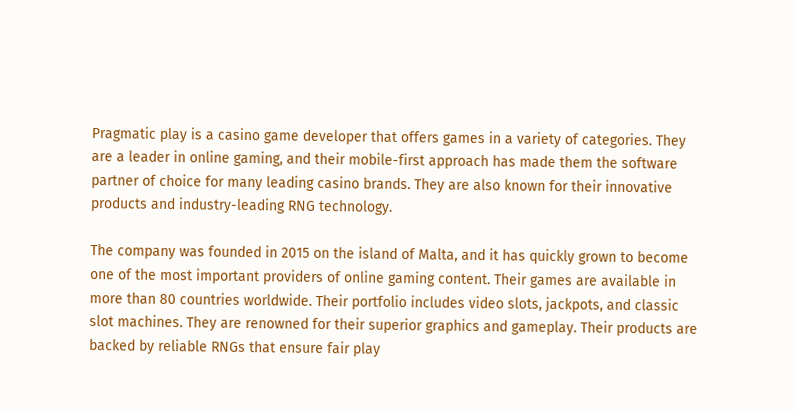Pragmatic play is a casino game developer that offers games in a variety of categories. They are a leader in online gaming, and their mobile-first approach has made them the software partner of choice for many leading casino brands. They are also known for their innovative products and industry-leading RNG technology.

The company was founded in 2015 on the island of Malta, and it has quickly grown to become one of the most important providers of online gaming content. Their games are available in more than 80 countries worldwide. Their portfolio includes video slots, jackpots, and classic slot machines. They are renowned for their superior graphics and gameplay. Their products are backed by reliable RNGs that ensure fair play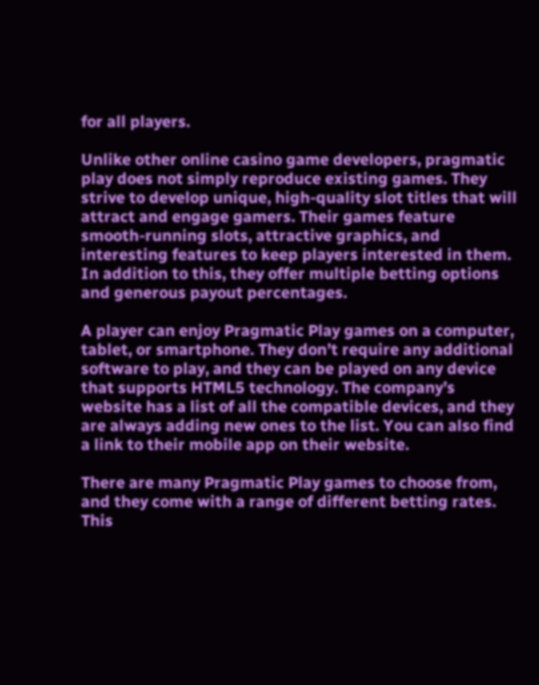for all players.

Unlike other online casino game developers, pragmatic play does not simply reproduce existing games. They strive to develop unique, high-quality slot titles that will attract and engage gamers. Their games feature smooth-running slots, attractive graphics, and interesting features to keep players interested in them. In addition to this, they offer multiple betting options and generous payout percentages.

A player can enjoy Pragmatic Play games on a computer, tablet, or smartphone. They don’t require any additional software to play, and they can be played on any device that supports HTML5 technology. The company’s website has a list of all the compatible devices, and they are always adding new ones to the list. You can also find a link to their mobile app on their website.

There are many Pragmatic Play games to choose from, and they come with a range of different betting rates. This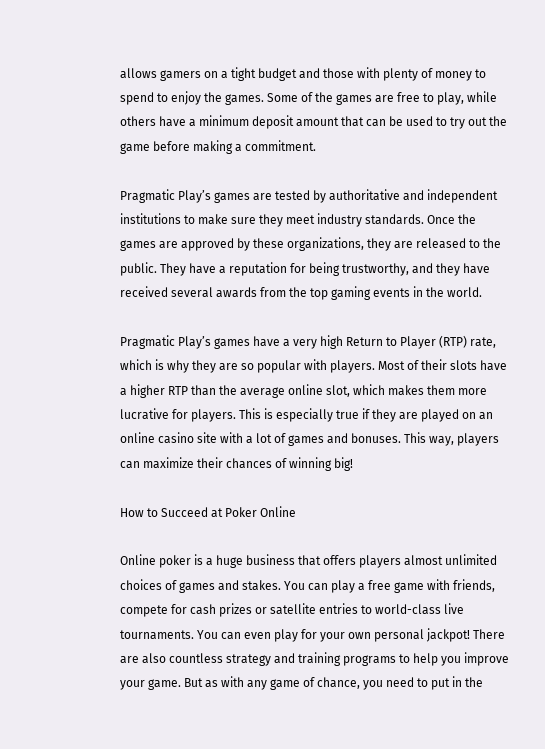allows gamers on a tight budget and those with plenty of money to spend to enjoy the games. Some of the games are free to play, while others have a minimum deposit amount that can be used to try out the game before making a commitment.

Pragmatic Play’s games are tested by authoritative and independent institutions to make sure they meet industry standards. Once the games are approved by these organizations, they are released to the public. They have a reputation for being trustworthy, and they have received several awards from the top gaming events in the world.

Pragmatic Play’s games have a very high Return to Player (RTP) rate, which is why they are so popular with players. Most of their slots have a higher RTP than the average online slot, which makes them more lucrative for players. This is especially true if they are played on an online casino site with a lot of games and bonuses. This way, players can maximize their chances of winning big!

How to Succeed at Poker Online

Online poker is a huge business that offers players almost unlimited choices of games and stakes. You can play a free game with friends, compete for cash prizes or satellite entries to world-class live tournaments. You can even play for your own personal jackpot! There are also countless strategy and training programs to help you improve your game. But as with any game of chance, you need to put in the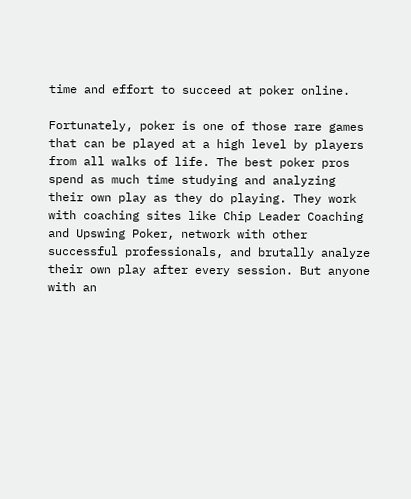time and effort to succeed at poker online.

Fortunately, poker is one of those rare games that can be played at a high level by players from all walks of life. The best poker pros spend as much time studying and analyzing their own play as they do playing. They work with coaching sites like Chip Leader Coaching and Upswing Poker, network with other successful professionals, and brutally analyze their own play after every session. But anyone with an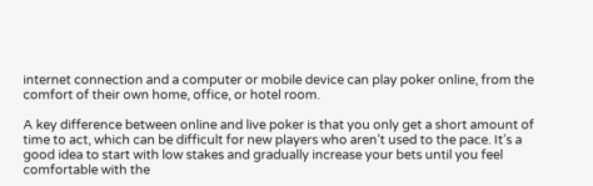internet connection and a computer or mobile device can play poker online, from the comfort of their own home, office, or hotel room.

A key difference between online and live poker is that you only get a short amount of time to act, which can be difficult for new players who aren’t used to the pace. It’s a good idea to start with low stakes and gradually increase your bets until you feel comfortable with the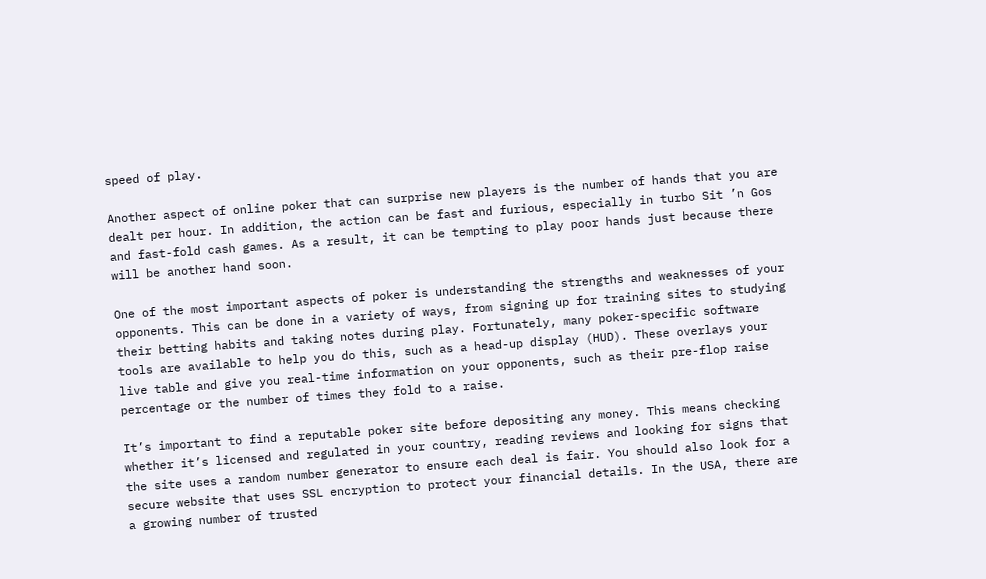speed of play.

Another aspect of online poker that can surprise new players is the number of hands that you are dealt per hour. In addition, the action can be fast and furious, especially in turbo Sit ’n Gos and fast-fold cash games. As a result, it can be tempting to play poor hands just because there will be another hand soon.

One of the most important aspects of poker is understanding the strengths and weaknesses of your opponents. This can be done in a variety of ways, from signing up for training sites to studying their betting habits and taking notes during play. Fortunately, many poker-specific software tools are available to help you do this, such as a head-up display (HUD). These overlays your live table and give you real-time information on your opponents, such as their pre-flop raise percentage or the number of times they fold to a raise.

It’s important to find a reputable poker site before depositing any money. This means checking whether it’s licensed and regulated in your country, reading reviews and looking for signs that the site uses a random number generator to ensure each deal is fair. You should also look for a secure website that uses SSL encryption to protect your financial details. In the USA, there are a growing number of trusted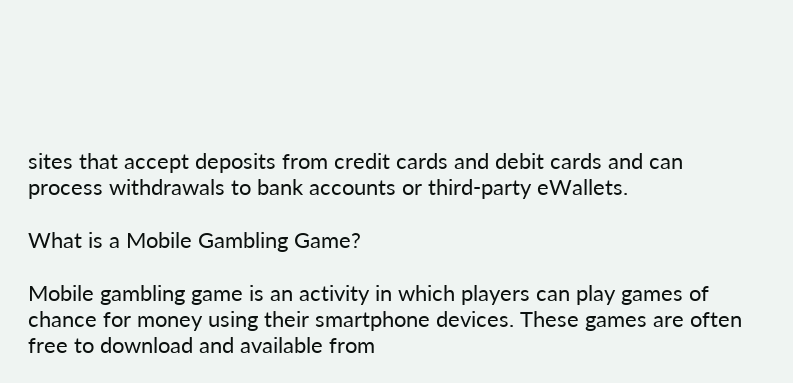sites that accept deposits from credit cards and debit cards and can process withdrawals to bank accounts or third-party eWallets.

What is a Mobile Gambling Game?

Mobile gambling game is an activity in which players can play games of chance for money using their smartphone devices. These games are often free to download and available from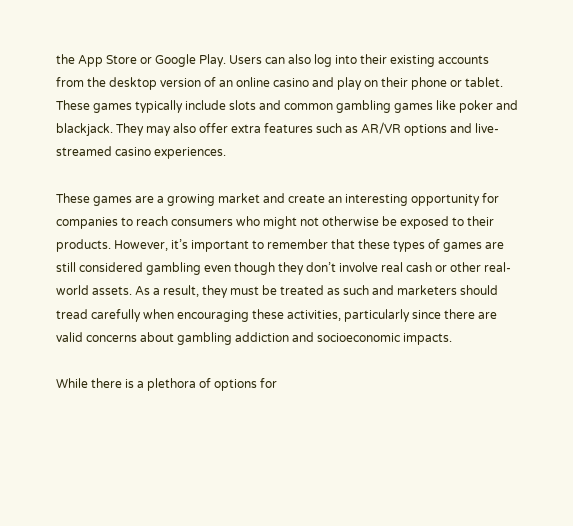the App Store or Google Play. Users can also log into their existing accounts from the desktop version of an online casino and play on their phone or tablet. These games typically include slots and common gambling games like poker and blackjack. They may also offer extra features such as AR/VR options and live-streamed casino experiences.

These games are a growing market and create an interesting opportunity for companies to reach consumers who might not otherwise be exposed to their products. However, it’s important to remember that these types of games are still considered gambling even though they don’t involve real cash or other real-world assets. As a result, they must be treated as such and marketers should tread carefully when encouraging these activities, particularly since there are valid concerns about gambling addiction and socioeconomic impacts.

While there is a plethora of options for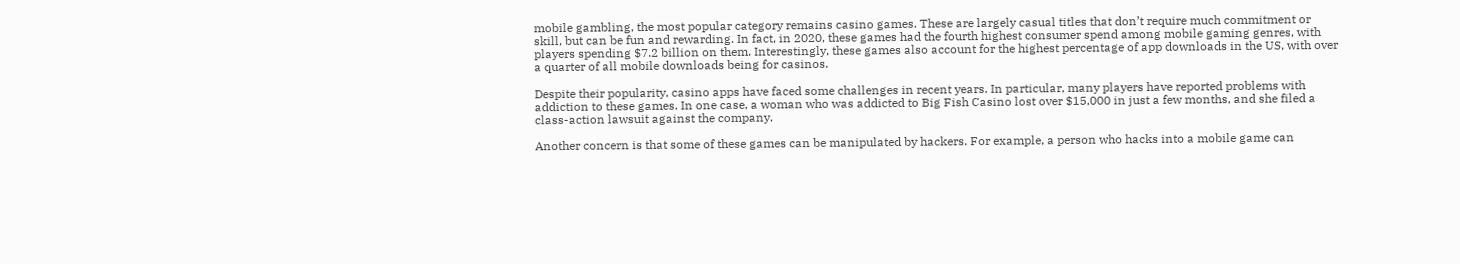mobile gambling, the most popular category remains casino games. These are largely casual titles that don’t require much commitment or skill, but can be fun and rewarding. In fact, in 2020, these games had the fourth highest consumer spend among mobile gaming genres, with players spending $7.2 billion on them. Interestingly, these games also account for the highest percentage of app downloads in the US, with over a quarter of all mobile downloads being for casinos.

Despite their popularity, casino apps have faced some challenges in recent years. In particular, many players have reported problems with addiction to these games. In one case, a woman who was addicted to Big Fish Casino lost over $15,000 in just a few months, and she filed a class-action lawsuit against the company.

Another concern is that some of these games can be manipulated by hackers. For example, a person who hacks into a mobile game can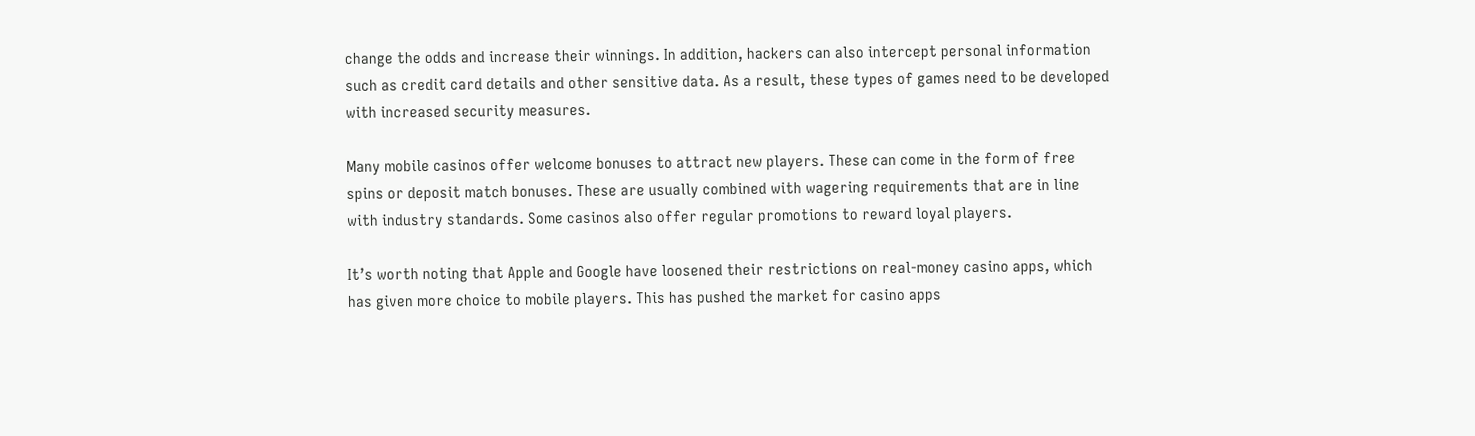change the odds and increase their winnings. In addition, hackers can also intercept personal information such as credit card details and other sensitive data. As a result, these types of games need to be developed with increased security measures.

Many mobile casinos offer welcome bonuses to attract new players. These can come in the form of free spins or deposit match bonuses. These are usually combined with wagering requirements that are in line with industry standards. Some casinos also offer regular promotions to reward loyal players.

It’s worth noting that Apple and Google have loosened their restrictions on real-money casino apps, which has given more choice to mobile players. This has pushed the market for casino apps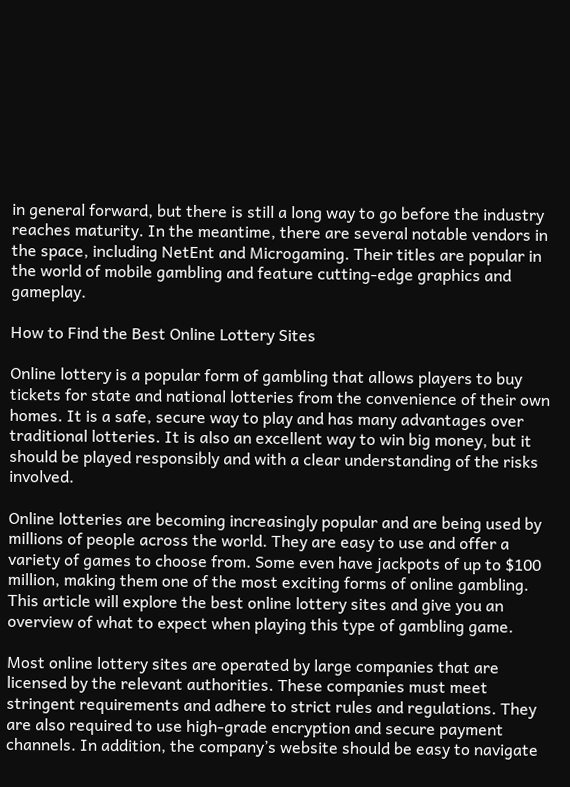in general forward, but there is still a long way to go before the industry reaches maturity. In the meantime, there are several notable vendors in the space, including NetEnt and Microgaming. Their titles are popular in the world of mobile gambling and feature cutting-edge graphics and gameplay.

How to Find the Best Online Lottery Sites

Online lottery is a popular form of gambling that allows players to buy tickets for state and national lotteries from the convenience of their own homes. It is a safe, secure way to play and has many advantages over traditional lotteries. It is also an excellent way to win big money, but it should be played responsibly and with a clear understanding of the risks involved.

Online lotteries are becoming increasingly popular and are being used by millions of people across the world. They are easy to use and offer a variety of games to choose from. Some even have jackpots of up to $100 million, making them one of the most exciting forms of online gambling. This article will explore the best online lottery sites and give you an overview of what to expect when playing this type of gambling game.

Most online lottery sites are operated by large companies that are licensed by the relevant authorities. These companies must meet stringent requirements and adhere to strict rules and regulations. They are also required to use high-grade encryption and secure payment channels. In addition, the company’s website should be easy to navigate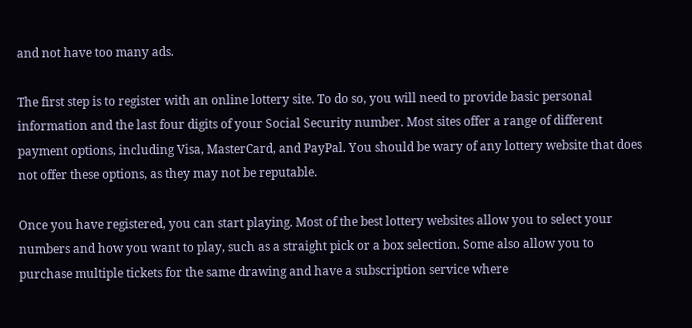and not have too many ads.

The first step is to register with an online lottery site. To do so, you will need to provide basic personal information and the last four digits of your Social Security number. Most sites offer a range of different payment options, including Visa, MasterCard, and PayPal. You should be wary of any lottery website that does not offer these options, as they may not be reputable.

Once you have registered, you can start playing. Most of the best lottery websites allow you to select your numbers and how you want to play, such as a straight pick or a box selection. Some also allow you to purchase multiple tickets for the same drawing and have a subscription service where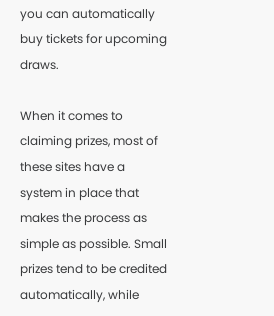you can automatically buy tickets for upcoming draws.

When it comes to claiming prizes, most of these sites have a system in place that makes the process as simple as possible. Small prizes tend to be credited automatically, while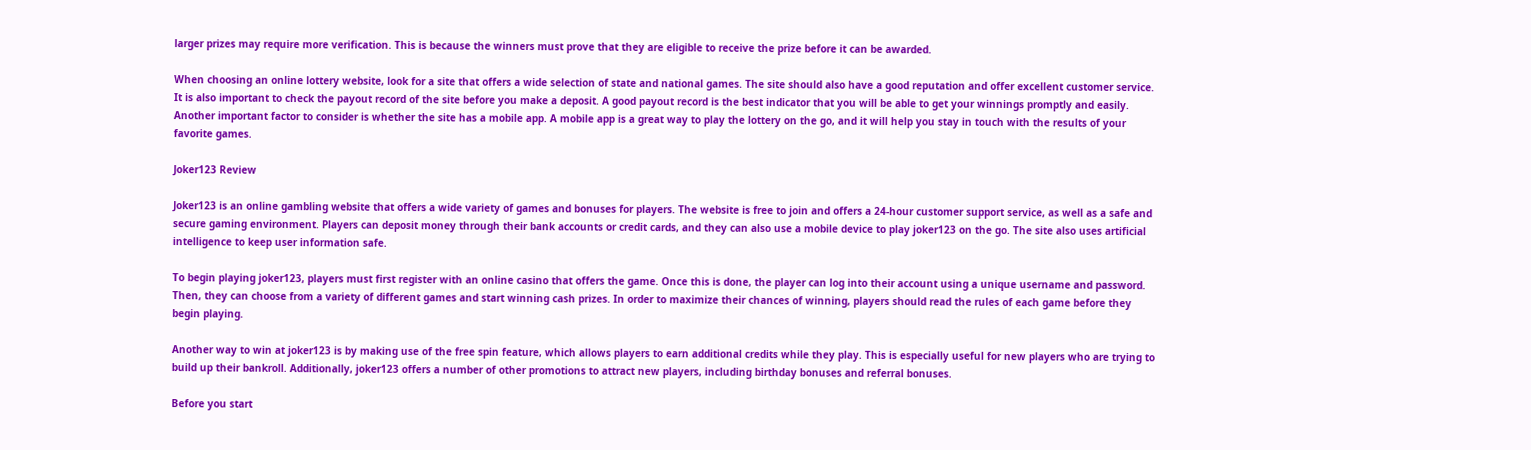larger prizes may require more verification. This is because the winners must prove that they are eligible to receive the prize before it can be awarded.

When choosing an online lottery website, look for a site that offers a wide selection of state and national games. The site should also have a good reputation and offer excellent customer service. It is also important to check the payout record of the site before you make a deposit. A good payout record is the best indicator that you will be able to get your winnings promptly and easily. Another important factor to consider is whether the site has a mobile app. A mobile app is a great way to play the lottery on the go, and it will help you stay in touch with the results of your favorite games.

Joker123 Review

Joker123 is an online gambling website that offers a wide variety of games and bonuses for players. The website is free to join and offers a 24-hour customer support service, as well as a safe and secure gaming environment. Players can deposit money through their bank accounts or credit cards, and they can also use a mobile device to play joker123 on the go. The site also uses artificial intelligence to keep user information safe.

To begin playing joker123, players must first register with an online casino that offers the game. Once this is done, the player can log into their account using a unique username and password. Then, they can choose from a variety of different games and start winning cash prizes. In order to maximize their chances of winning, players should read the rules of each game before they begin playing.

Another way to win at joker123 is by making use of the free spin feature, which allows players to earn additional credits while they play. This is especially useful for new players who are trying to build up their bankroll. Additionally, joker123 offers a number of other promotions to attract new players, including birthday bonuses and referral bonuses.

Before you start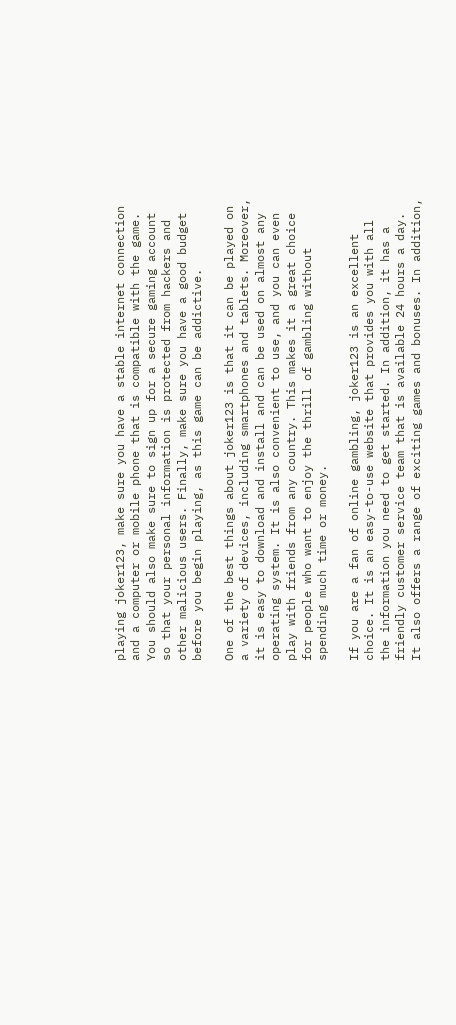playing joker123, make sure you have a stable internet connection and a computer or mobile phone that is compatible with the game. You should also make sure to sign up for a secure gaming account so that your personal information is protected from hackers and other malicious users. Finally, make sure you have a good budget before you begin playing, as this game can be addictive.

One of the best things about joker123 is that it can be played on a variety of devices, including smartphones and tablets. Moreover, it is easy to download and install and can be used on almost any operating system. It is also convenient to use, and you can even play with friends from any country. This makes it a great choice for people who want to enjoy the thrill of gambling without spending much time or money.

If you are a fan of online gambling, joker123 is an excellent choice. It is an easy-to-use website that provides you with all the information you need to get started. In addition, it has a friendly customer service team that is available 24 hours a day. It also offers a range of exciting games and bonuses. In addition,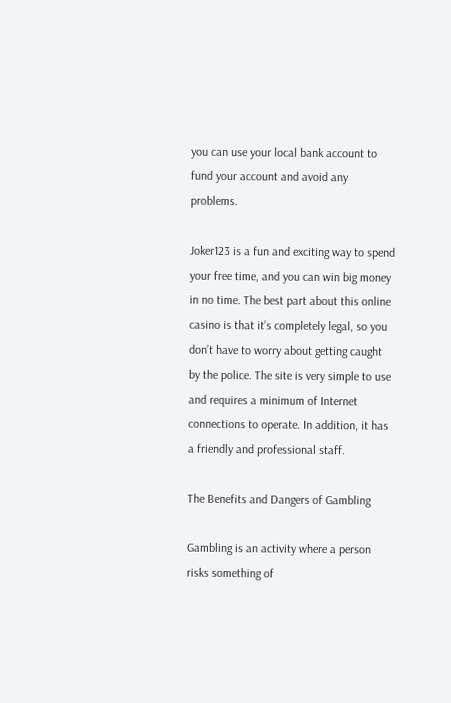you can use your local bank account to fund your account and avoid any problems.

Joker123 is a fun and exciting way to spend your free time, and you can win big money in no time. The best part about this online casino is that it’s completely legal, so you don’t have to worry about getting caught by the police. The site is very simple to use and requires a minimum of Internet connections to operate. In addition, it has a friendly and professional staff.

The Benefits and Dangers of Gambling

Gambling is an activity where a person risks something of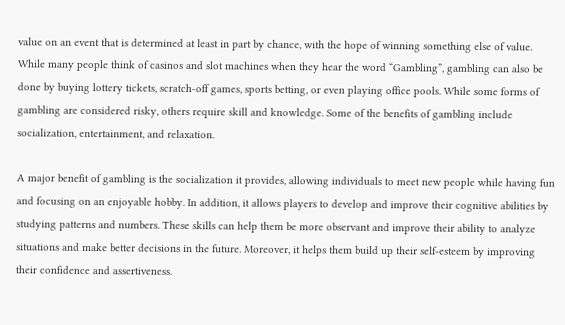value on an event that is determined at least in part by chance, with the hope of winning something else of value. While many people think of casinos and slot machines when they hear the word “Gambling”, gambling can also be done by buying lottery tickets, scratch-off games, sports betting, or even playing office pools. While some forms of gambling are considered risky, others require skill and knowledge. Some of the benefits of gambling include socialization, entertainment, and relaxation.

A major benefit of gambling is the socialization it provides, allowing individuals to meet new people while having fun and focusing on an enjoyable hobby. In addition, it allows players to develop and improve their cognitive abilities by studying patterns and numbers. These skills can help them be more observant and improve their ability to analyze situations and make better decisions in the future. Moreover, it helps them build up their self-esteem by improving their confidence and assertiveness.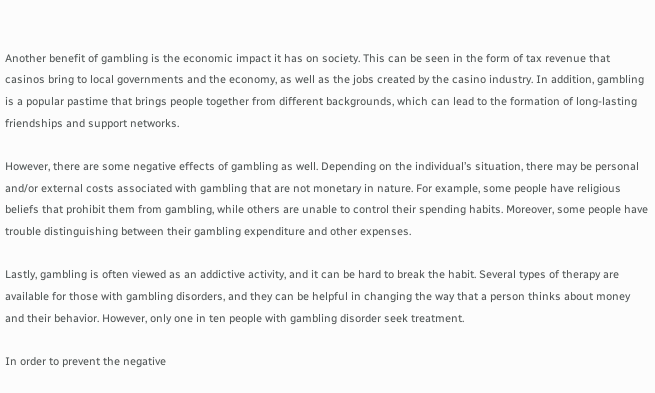Another benefit of gambling is the economic impact it has on society. This can be seen in the form of tax revenue that casinos bring to local governments and the economy, as well as the jobs created by the casino industry. In addition, gambling is a popular pastime that brings people together from different backgrounds, which can lead to the formation of long-lasting friendships and support networks.

However, there are some negative effects of gambling as well. Depending on the individual’s situation, there may be personal and/or external costs associated with gambling that are not monetary in nature. For example, some people have religious beliefs that prohibit them from gambling, while others are unable to control their spending habits. Moreover, some people have trouble distinguishing between their gambling expenditure and other expenses.

Lastly, gambling is often viewed as an addictive activity, and it can be hard to break the habit. Several types of therapy are available for those with gambling disorders, and they can be helpful in changing the way that a person thinks about money and their behavior. However, only one in ten people with gambling disorder seek treatment.

In order to prevent the negative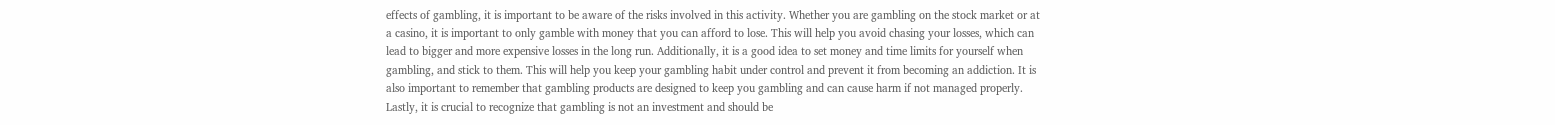effects of gambling, it is important to be aware of the risks involved in this activity. Whether you are gambling on the stock market or at a casino, it is important to only gamble with money that you can afford to lose. This will help you avoid chasing your losses, which can lead to bigger and more expensive losses in the long run. Additionally, it is a good idea to set money and time limits for yourself when gambling, and stick to them. This will help you keep your gambling habit under control and prevent it from becoming an addiction. It is also important to remember that gambling products are designed to keep you gambling and can cause harm if not managed properly. Lastly, it is crucial to recognize that gambling is not an investment and should be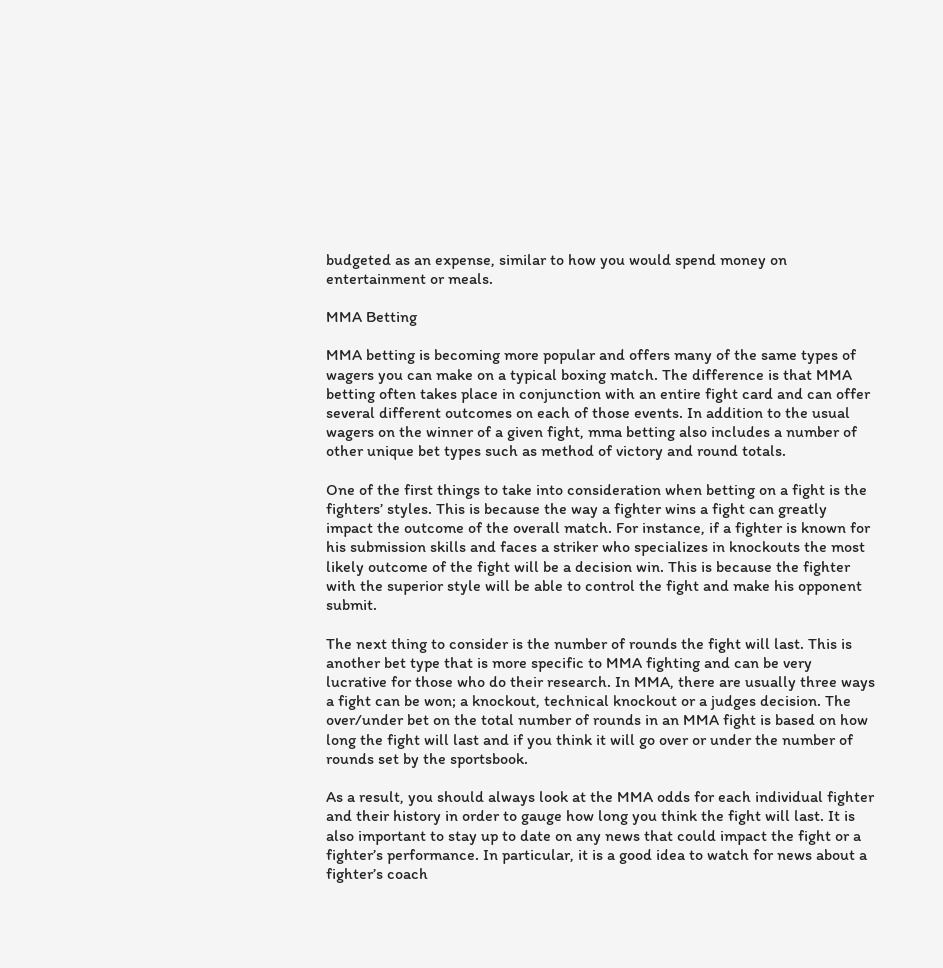budgeted as an expense, similar to how you would spend money on entertainment or meals.

MMA Betting

MMA betting is becoming more popular and offers many of the same types of wagers you can make on a typical boxing match. The difference is that MMA betting often takes place in conjunction with an entire fight card and can offer several different outcomes on each of those events. In addition to the usual wagers on the winner of a given fight, mma betting also includes a number of other unique bet types such as method of victory and round totals.

One of the first things to take into consideration when betting on a fight is the fighters’ styles. This is because the way a fighter wins a fight can greatly impact the outcome of the overall match. For instance, if a fighter is known for his submission skills and faces a striker who specializes in knockouts the most likely outcome of the fight will be a decision win. This is because the fighter with the superior style will be able to control the fight and make his opponent submit.

The next thing to consider is the number of rounds the fight will last. This is another bet type that is more specific to MMA fighting and can be very lucrative for those who do their research. In MMA, there are usually three ways a fight can be won; a knockout, technical knockout or a judges decision. The over/under bet on the total number of rounds in an MMA fight is based on how long the fight will last and if you think it will go over or under the number of rounds set by the sportsbook.

As a result, you should always look at the MMA odds for each individual fighter and their history in order to gauge how long you think the fight will last. It is also important to stay up to date on any news that could impact the fight or a fighter’s performance. In particular, it is a good idea to watch for news about a fighter’s coach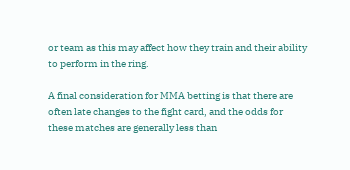or team as this may affect how they train and their ability to perform in the ring.

A final consideration for MMA betting is that there are often late changes to the fight card, and the odds for these matches are generally less than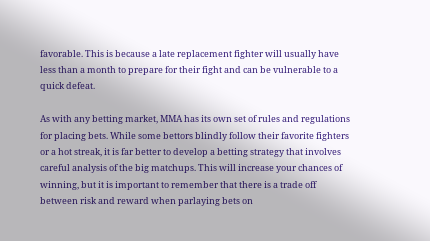favorable. This is because a late replacement fighter will usually have less than a month to prepare for their fight and can be vulnerable to a quick defeat.

As with any betting market, MMA has its own set of rules and regulations for placing bets. While some bettors blindly follow their favorite fighters or a hot streak, it is far better to develop a betting strategy that involves careful analysis of the big matchups. This will increase your chances of winning, but it is important to remember that there is a trade off between risk and reward when parlaying bets on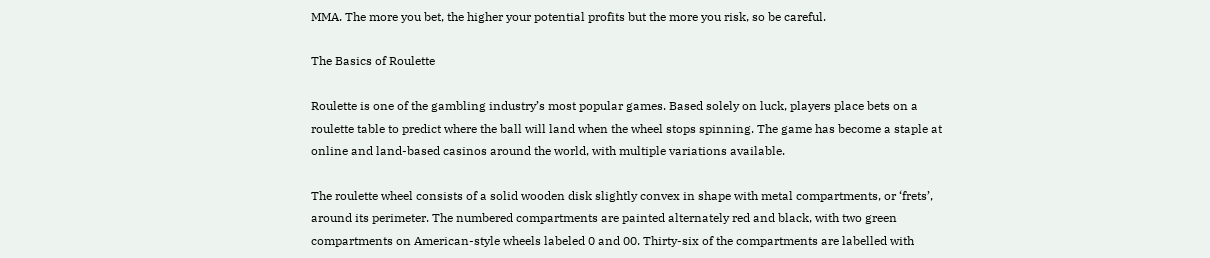MMA. The more you bet, the higher your potential profits but the more you risk, so be careful.

The Basics of Roulette

Roulette is one of the gambling industry’s most popular games. Based solely on luck, players place bets on a roulette table to predict where the ball will land when the wheel stops spinning. The game has become a staple at online and land-based casinos around the world, with multiple variations available.

The roulette wheel consists of a solid wooden disk slightly convex in shape with metal compartments, or ‘frets’, around its perimeter. The numbered compartments are painted alternately red and black, with two green compartments on American-style wheels labeled 0 and 00. Thirty-six of the compartments are labelled with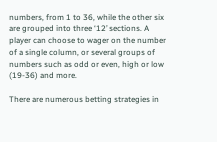numbers, from 1 to 36, while the other six are grouped into three ‘12’ sections. A player can choose to wager on the number of a single column, or several groups of numbers such as odd or even, high or low (19-36) and more.

There are numerous betting strategies in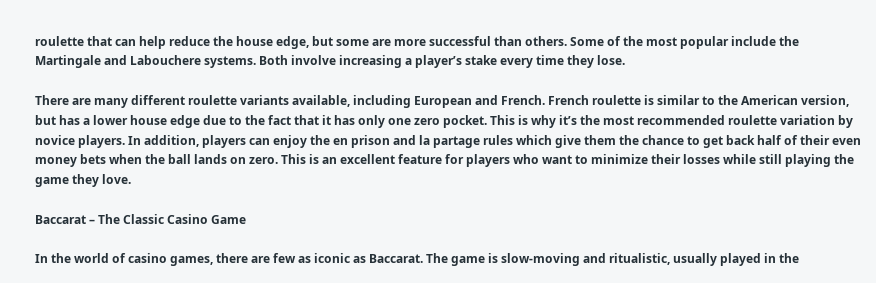roulette that can help reduce the house edge, but some are more successful than others. Some of the most popular include the Martingale and Labouchere systems. Both involve increasing a player’s stake every time they lose.

There are many different roulette variants available, including European and French. French roulette is similar to the American version, but has a lower house edge due to the fact that it has only one zero pocket. This is why it’s the most recommended roulette variation by novice players. In addition, players can enjoy the en prison and la partage rules which give them the chance to get back half of their even money bets when the ball lands on zero. This is an excellent feature for players who want to minimize their losses while still playing the game they love.

Baccarat – The Classic Casino Game

In the world of casino games, there are few as iconic as Baccarat. The game is slow-moving and ritualistic, usually played in the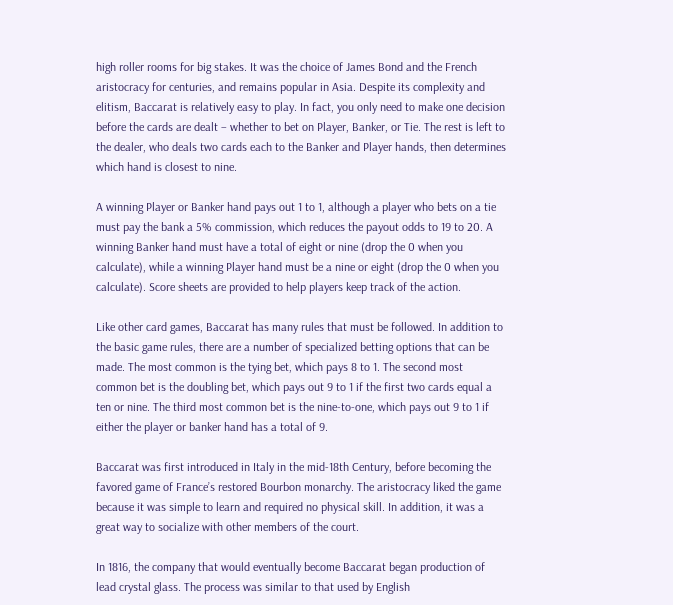high roller rooms for big stakes. It was the choice of James Bond and the French aristocracy for centuries, and remains popular in Asia. Despite its complexity and elitism, Baccarat is relatively easy to play. In fact, you only need to make one decision before the cards are dealt – whether to bet on Player, Banker, or Tie. The rest is left to the dealer, who deals two cards each to the Banker and Player hands, then determines which hand is closest to nine.

A winning Player or Banker hand pays out 1 to 1, although a player who bets on a tie must pay the bank a 5% commission, which reduces the payout odds to 19 to 20. A winning Banker hand must have a total of eight or nine (drop the 0 when you calculate), while a winning Player hand must be a nine or eight (drop the 0 when you calculate). Score sheets are provided to help players keep track of the action.

Like other card games, Baccarat has many rules that must be followed. In addition to the basic game rules, there are a number of specialized betting options that can be made. The most common is the tying bet, which pays 8 to 1. The second most common bet is the doubling bet, which pays out 9 to 1 if the first two cards equal a ten or nine. The third most common bet is the nine-to-one, which pays out 9 to 1 if either the player or banker hand has a total of 9.

Baccarat was first introduced in Italy in the mid-18th Century, before becoming the favored game of France’s restored Bourbon monarchy. The aristocracy liked the game because it was simple to learn and required no physical skill. In addition, it was a great way to socialize with other members of the court.

In 1816, the company that would eventually become Baccarat began production of lead crystal glass. The process was similar to that used by English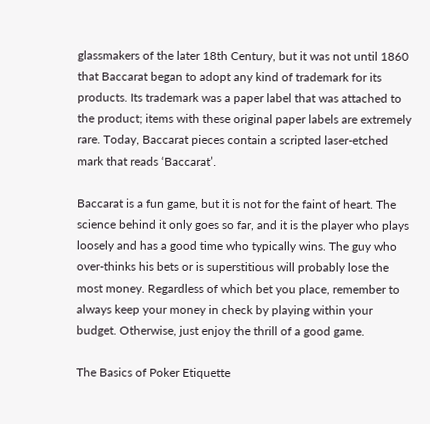glassmakers of the later 18th Century, but it was not until 1860 that Baccarat began to adopt any kind of trademark for its products. Its trademark was a paper label that was attached to the product; items with these original paper labels are extremely rare. Today, Baccarat pieces contain a scripted laser-etched mark that reads ‘Baccarat’.

Baccarat is a fun game, but it is not for the faint of heart. The science behind it only goes so far, and it is the player who plays loosely and has a good time who typically wins. The guy who over-thinks his bets or is superstitious will probably lose the most money. Regardless of which bet you place, remember to always keep your money in check by playing within your budget. Otherwise, just enjoy the thrill of a good game.

The Basics of Poker Etiquette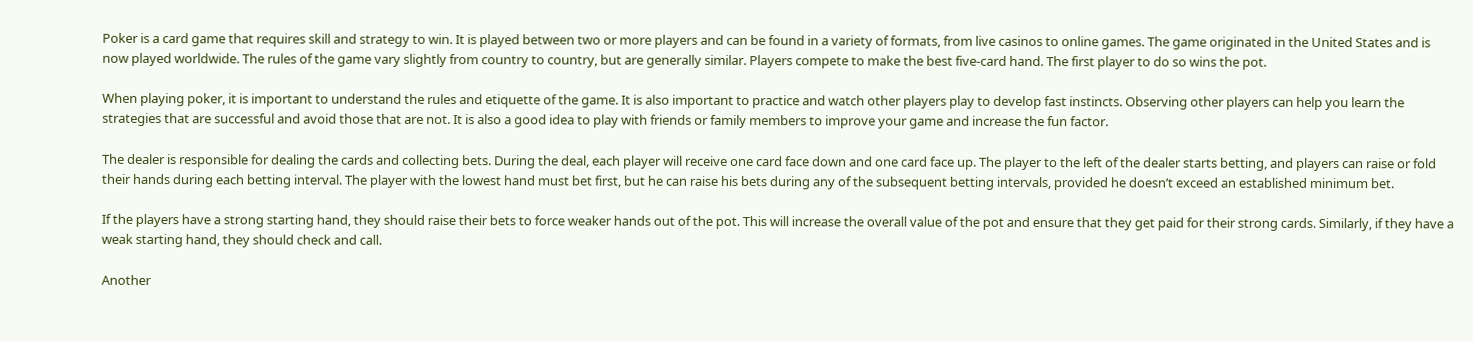Poker is a card game that requires skill and strategy to win. It is played between two or more players and can be found in a variety of formats, from live casinos to online games. The game originated in the United States and is now played worldwide. The rules of the game vary slightly from country to country, but are generally similar. Players compete to make the best five-card hand. The first player to do so wins the pot.

When playing poker, it is important to understand the rules and etiquette of the game. It is also important to practice and watch other players play to develop fast instincts. Observing other players can help you learn the strategies that are successful and avoid those that are not. It is also a good idea to play with friends or family members to improve your game and increase the fun factor.

The dealer is responsible for dealing the cards and collecting bets. During the deal, each player will receive one card face down and one card face up. The player to the left of the dealer starts betting, and players can raise or fold their hands during each betting interval. The player with the lowest hand must bet first, but he can raise his bets during any of the subsequent betting intervals, provided he doesn’t exceed an established minimum bet.

If the players have a strong starting hand, they should raise their bets to force weaker hands out of the pot. This will increase the overall value of the pot and ensure that they get paid for their strong cards. Similarly, if they have a weak starting hand, they should check and call.

Another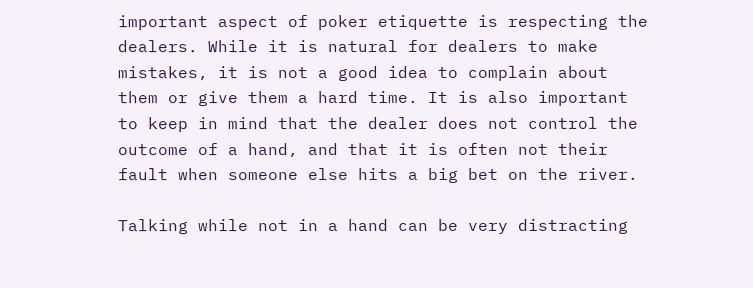important aspect of poker etiquette is respecting the dealers. While it is natural for dealers to make mistakes, it is not a good idea to complain about them or give them a hard time. It is also important to keep in mind that the dealer does not control the outcome of a hand, and that it is often not their fault when someone else hits a big bet on the river.

Talking while not in a hand can be very distracting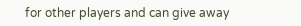for other players and can give away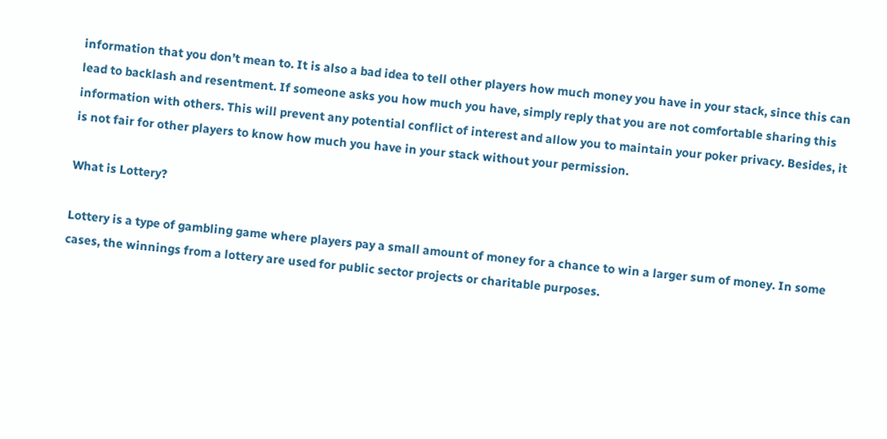information that you don’t mean to. It is also a bad idea to tell other players how much money you have in your stack, since this can lead to backlash and resentment. If someone asks you how much you have, simply reply that you are not comfortable sharing this information with others. This will prevent any potential conflict of interest and allow you to maintain your poker privacy. Besides, it is not fair for other players to know how much you have in your stack without your permission.

What is Lottery?

Lottery is a type of gambling game where players pay a small amount of money for a chance to win a larger sum of money. In some cases, the winnings from a lottery are used for public sector projects or charitable purposes.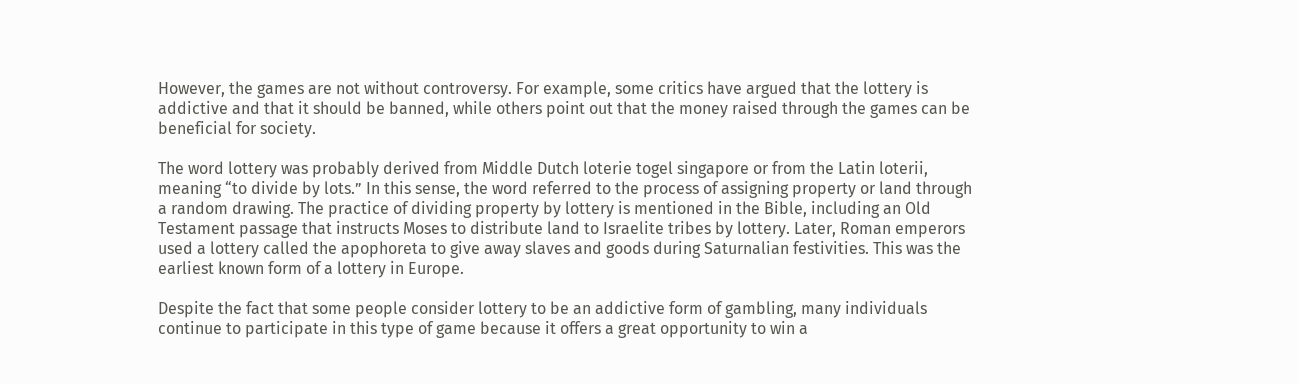However, the games are not without controversy. For example, some critics have argued that the lottery is addictive and that it should be banned, while others point out that the money raised through the games can be beneficial for society.

The word lottery was probably derived from Middle Dutch loterie togel singapore or from the Latin loterii, meaning “to divide by lots.” In this sense, the word referred to the process of assigning property or land through a random drawing. The practice of dividing property by lottery is mentioned in the Bible, including an Old Testament passage that instructs Moses to distribute land to Israelite tribes by lottery. Later, Roman emperors used a lottery called the apophoreta to give away slaves and goods during Saturnalian festivities. This was the earliest known form of a lottery in Europe.

Despite the fact that some people consider lottery to be an addictive form of gambling, many individuals continue to participate in this type of game because it offers a great opportunity to win a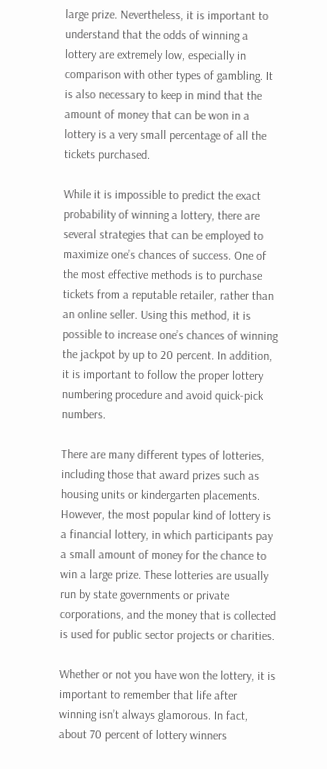large prize. Nevertheless, it is important to understand that the odds of winning a lottery are extremely low, especially in comparison with other types of gambling. It is also necessary to keep in mind that the amount of money that can be won in a lottery is a very small percentage of all the tickets purchased.

While it is impossible to predict the exact probability of winning a lottery, there are several strategies that can be employed to maximize one’s chances of success. One of the most effective methods is to purchase tickets from a reputable retailer, rather than an online seller. Using this method, it is possible to increase one’s chances of winning the jackpot by up to 20 percent. In addition, it is important to follow the proper lottery numbering procedure and avoid quick-pick numbers.

There are many different types of lotteries, including those that award prizes such as housing units or kindergarten placements. However, the most popular kind of lottery is a financial lottery, in which participants pay a small amount of money for the chance to win a large prize. These lotteries are usually run by state governments or private corporations, and the money that is collected is used for public sector projects or charities.

Whether or not you have won the lottery, it is important to remember that life after winning isn’t always glamorous. In fact, about 70 percent of lottery winners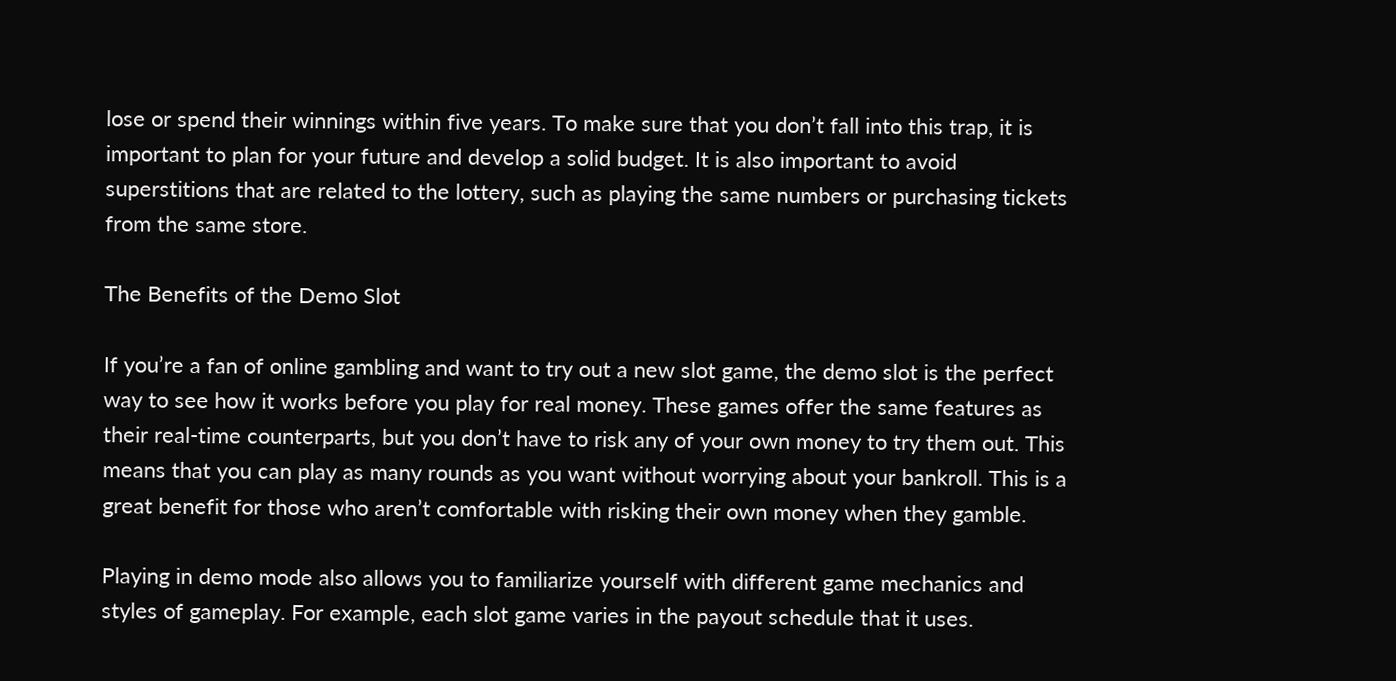lose or spend their winnings within five years. To make sure that you don’t fall into this trap, it is important to plan for your future and develop a solid budget. It is also important to avoid superstitions that are related to the lottery, such as playing the same numbers or purchasing tickets from the same store.

The Benefits of the Demo Slot

If you’re a fan of online gambling and want to try out a new slot game, the demo slot is the perfect way to see how it works before you play for real money. These games offer the same features as their real-time counterparts, but you don’t have to risk any of your own money to try them out. This means that you can play as many rounds as you want without worrying about your bankroll. This is a great benefit for those who aren’t comfortable with risking their own money when they gamble.

Playing in demo mode also allows you to familiarize yourself with different game mechanics and styles of gameplay. For example, each slot game varies in the payout schedule that it uses.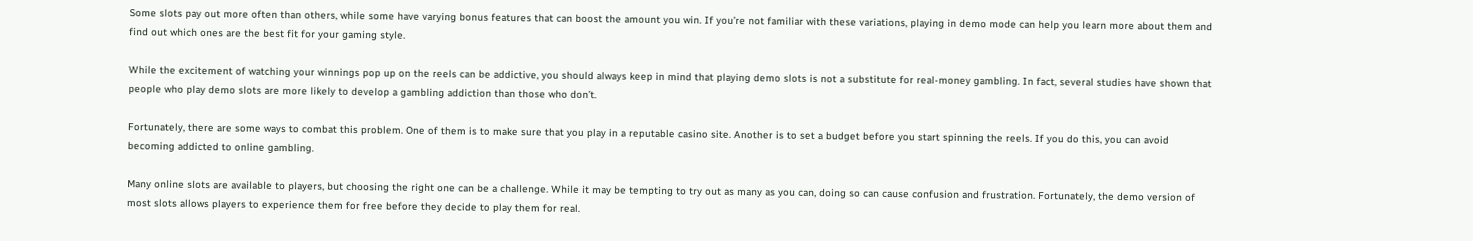Some slots pay out more often than others, while some have varying bonus features that can boost the amount you win. If you’re not familiar with these variations, playing in demo mode can help you learn more about them and find out which ones are the best fit for your gaming style.

While the excitement of watching your winnings pop up on the reels can be addictive, you should always keep in mind that playing demo slots is not a substitute for real-money gambling. In fact, several studies have shown that people who play demo slots are more likely to develop a gambling addiction than those who don’t.

Fortunately, there are some ways to combat this problem. One of them is to make sure that you play in a reputable casino site. Another is to set a budget before you start spinning the reels. If you do this, you can avoid becoming addicted to online gambling.

Many online slots are available to players, but choosing the right one can be a challenge. While it may be tempting to try out as many as you can, doing so can cause confusion and frustration. Fortunately, the demo version of most slots allows players to experience them for free before they decide to play them for real.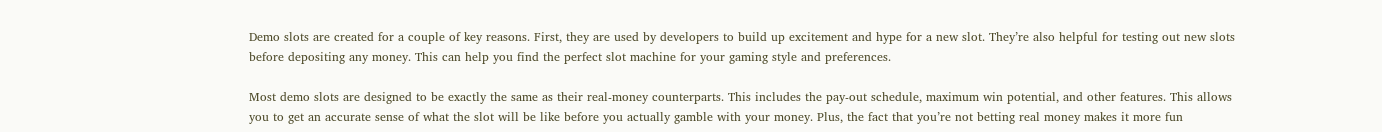Demo slots are created for a couple of key reasons. First, they are used by developers to build up excitement and hype for a new slot. They’re also helpful for testing out new slots before depositing any money. This can help you find the perfect slot machine for your gaming style and preferences.

Most demo slots are designed to be exactly the same as their real-money counterparts. This includes the pay-out schedule, maximum win potential, and other features. This allows you to get an accurate sense of what the slot will be like before you actually gamble with your money. Plus, the fact that you’re not betting real money makes it more fun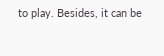to play. Besides, it can be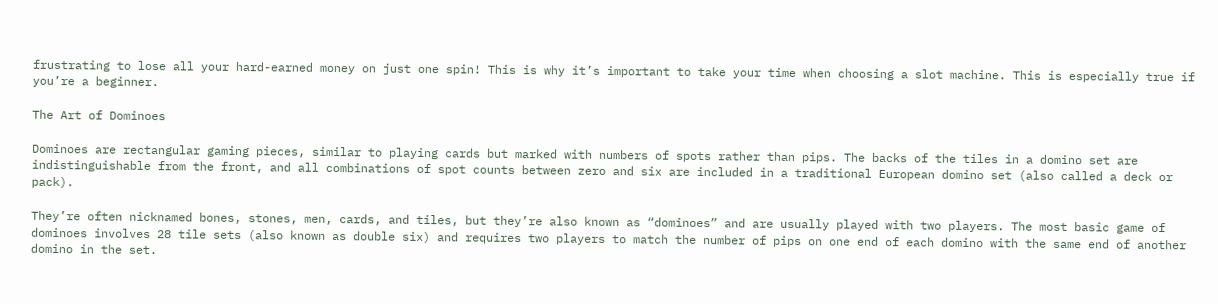frustrating to lose all your hard-earned money on just one spin! This is why it’s important to take your time when choosing a slot machine. This is especially true if you’re a beginner.

The Art of Dominoes

Dominoes are rectangular gaming pieces, similar to playing cards but marked with numbers of spots rather than pips. The backs of the tiles in a domino set are indistinguishable from the front, and all combinations of spot counts between zero and six are included in a traditional European domino set (also called a deck or pack).

They’re often nicknamed bones, stones, men, cards, and tiles, but they’re also known as “dominoes” and are usually played with two players. The most basic game of dominoes involves 28 tile sets (also known as double six) and requires two players to match the number of pips on one end of each domino with the same end of another domino in the set.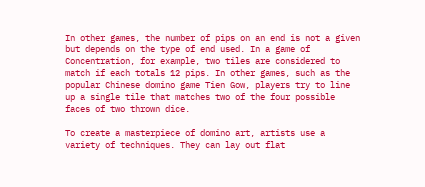In other games, the number of pips on an end is not a given but depends on the type of end used. In a game of Concentration, for example, two tiles are considered to match if each totals 12 pips. In other games, such as the popular Chinese domino game Tien Gow, players try to line up a single tile that matches two of the four possible faces of two thrown dice.

To create a masterpiece of domino art, artists use a variety of techniques. They can lay out flat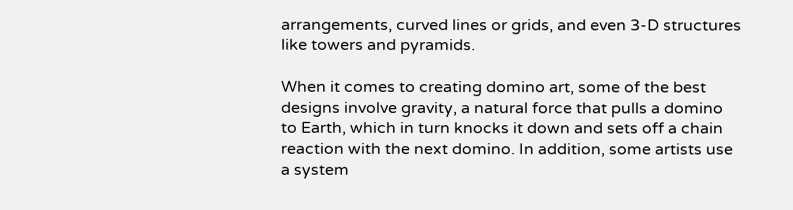arrangements, curved lines or grids, and even 3-D structures like towers and pyramids.

When it comes to creating domino art, some of the best designs involve gravity, a natural force that pulls a domino to Earth, which in turn knocks it down and sets off a chain reaction with the next domino. In addition, some artists use a system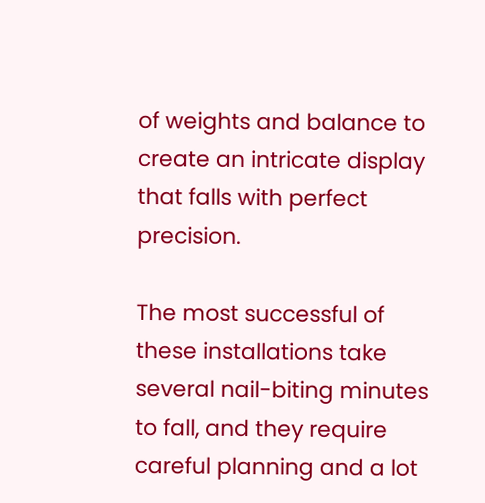of weights and balance to create an intricate display that falls with perfect precision.

The most successful of these installations take several nail-biting minutes to fall, and they require careful planning and a lot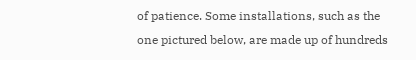of patience. Some installations, such as the one pictured below, are made up of hundreds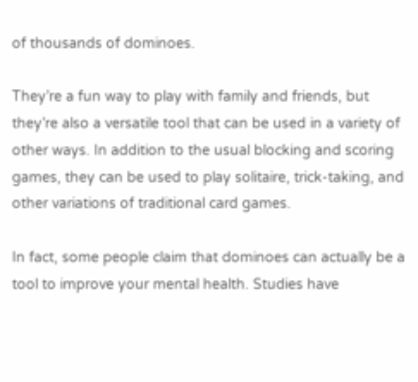of thousands of dominoes.

They’re a fun way to play with family and friends, but they’re also a versatile tool that can be used in a variety of other ways. In addition to the usual blocking and scoring games, they can be used to play solitaire, trick-taking, and other variations of traditional card games.

In fact, some people claim that dominoes can actually be a tool to improve your mental health. Studies have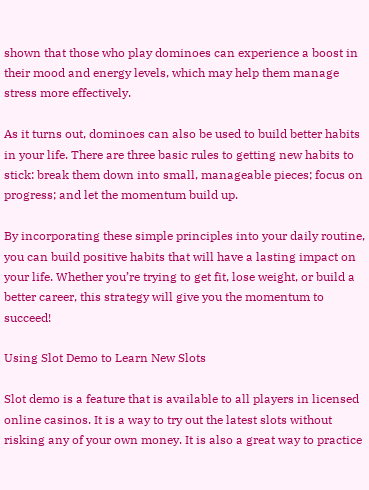shown that those who play dominoes can experience a boost in their mood and energy levels, which may help them manage stress more effectively.

As it turns out, dominoes can also be used to build better habits in your life. There are three basic rules to getting new habits to stick: break them down into small, manageable pieces; focus on progress; and let the momentum build up.

By incorporating these simple principles into your daily routine, you can build positive habits that will have a lasting impact on your life. Whether you’re trying to get fit, lose weight, or build a better career, this strategy will give you the momentum to succeed!

Using Slot Demo to Learn New Slots

Slot demo is a feature that is available to all players in licensed online casinos. It is a way to try out the latest slots without risking any of your own money. It is also a great way to practice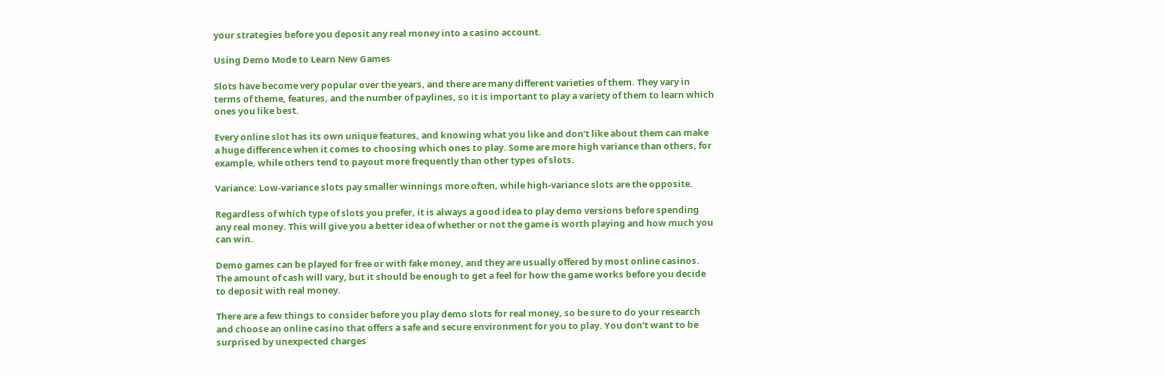your strategies before you deposit any real money into a casino account.

Using Demo Mode to Learn New Games

Slots have become very popular over the years, and there are many different varieties of them. They vary in terms of theme, features, and the number of paylines, so it is important to play a variety of them to learn which ones you like best.

Every online slot has its own unique features, and knowing what you like and don’t like about them can make a huge difference when it comes to choosing which ones to play. Some are more high variance than others, for example, while others tend to payout more frequently than other types of slots.

Variance: Low-variance slots pay smaller winnings more often, while high-variance slots are the opposite.

Regardless of which type of slots you prefer, it is always a good idea to play demo versions before spending any real money. This will give you a better idea of whether or not the game is worth playing and how much you can win.

Demo games can be played for free or with fake money, and they are usually offered by most online casinos. The amount of cash will vary, but it should be enough to get a feel for how the game works before you decide to deposit with real money.

There are a few things to consider before you play demo slots for real money, so be sure to do your research and choose an online casino that offers a safe and secure environment for you to play. You don’t want to be surprised by unexpected charges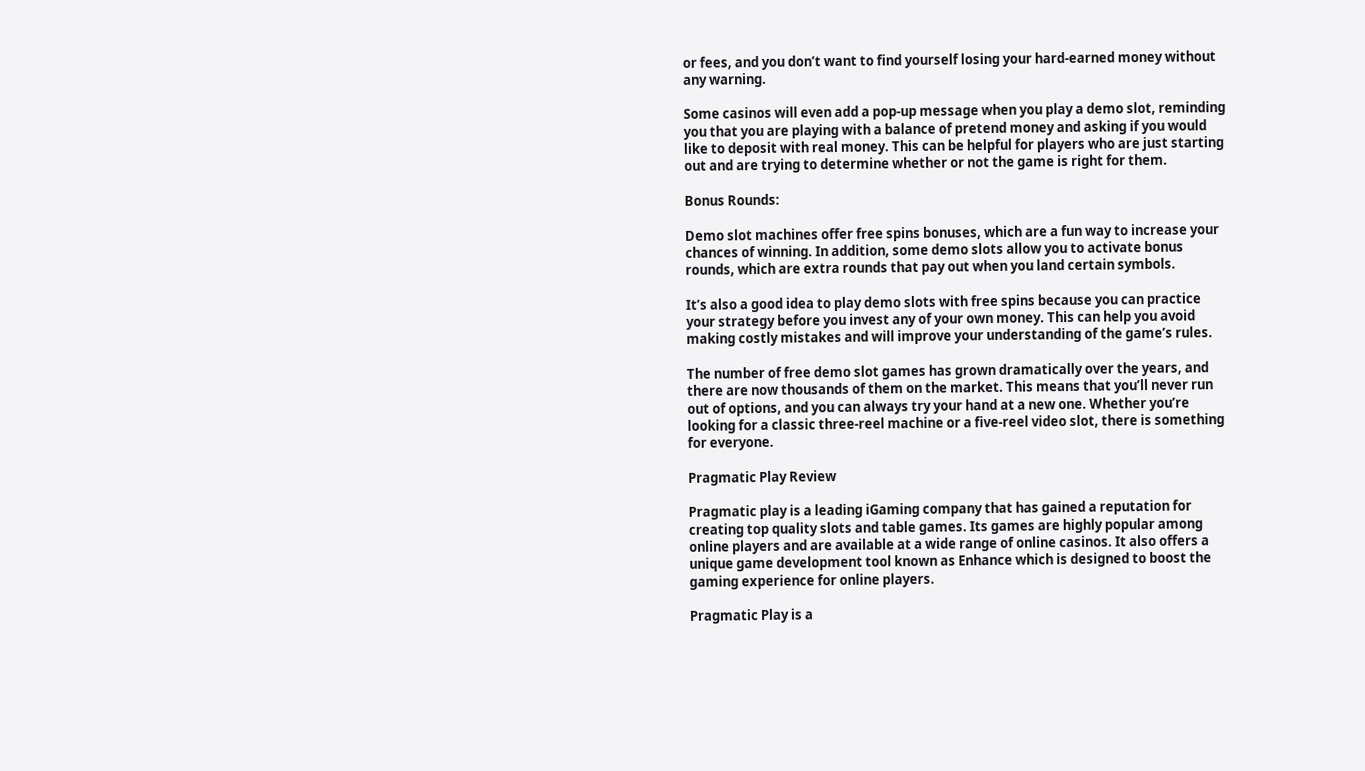or fees, and you don’t want to find yourself losing your hard-earned money without any warning.

Some casinos will even add a pop-up message when you play a demo slot, reminding you that you are playing with a balance of pretend money and asking if you would like to deposit with real money. This can be helpful for players who are just starting out and are trying to determine whether or not the game is right for them.

Bonus Rounds:

Demo slot machines offer free spins bonuses, which are a fun way to increase your chances of winning. In addition, some demo slots allow you to activate bonus rounds, which are extra rounds that pay out when you land certain symbols.

It’s also a good idea to play demo slots with free spins because you can practice your strategy before you invest any of your own money. This can help you avoid making costly mistakes and will improve your understanding of the game’s rules.

The number of free demo slot games has grown dramatically over the years, and there are now thousands of them on the market. This means that you’ll never run out of options, and you can always try your hand at a new one. Whether you’re looking for a classic three-reel machine or a five-reel video slot, there is something for everyone.

Pragmatic Play Review

Pragmatic play is a leading iGaming company that has gained a reputation for creating top quality slots and table games. Its games are highly popular among online players and are available at a wide range of online casinos. It also offers a unique game development tool known as Enhance which is designed to boost the gaming experience for online players.

Pragmatic Play is a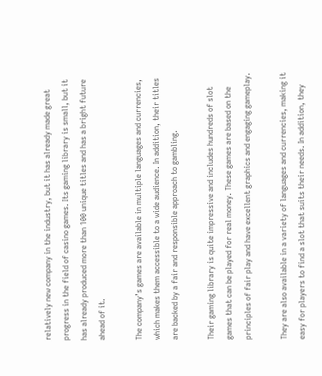relatively new company in the industry, but it has already made great progress in the field of casino games. Its gaming library is small, but it has already produced more than 100 unique titles and has a bright future ahead of it.

The company’s games are available in multiple languages and currencies, which makes them accessible to a wide audience. In addition, their titles are backed by a fair and responsible approach to gambling.

Their gaming library is quite impressive and includes hundreds of slot games that can be played for real money. These games are based on the principles of fair play and have excellent graphics and engaging gameplay.

They are also available in a variety of languages and currencies, making it easy for players to find a slot that suits their needs. In addition, they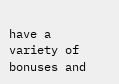have a variety of bonuses and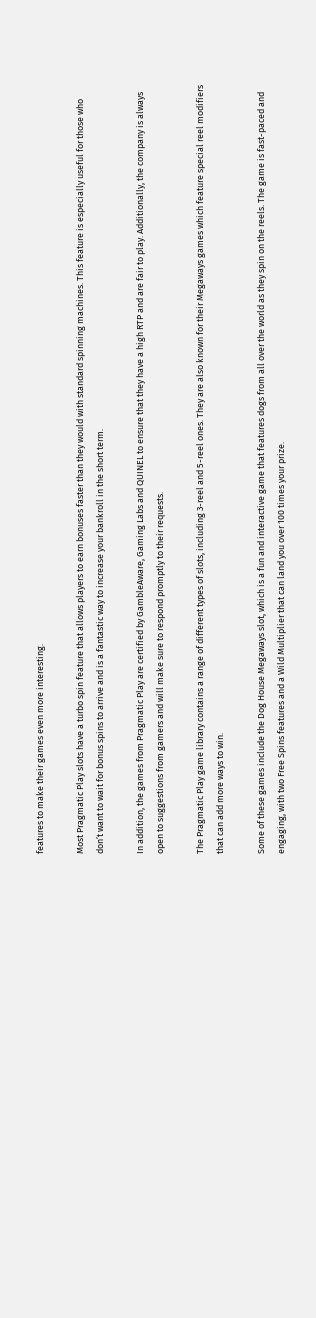features to make their games even more interesting.

Most Pragmatic Play slots have a turbo spin feature that allows players to earn bonuses faster than they would with standard spinning machines. This feature is especially useful for those who don’t want to wait for bonus spins to arrive and is a fantastic way to increase your bankroll in the short term.

In addition, the games from Pragmatic Play are certified by GambleAware, Gaming Labs and QUINEL to ensure that they have a high RTP and are fair to play. Additionally, the company is always open to suggestions from gamers and will make sure to respond promptly to their requests.

The Pragmatic Play game library contains a range of different types of slots, including 3-reel and 5-reel ones. They are also known for their Megaways games which feature special reel modifiers that can add more ways to win.

Some of these games include the Dog House Megaways slot, which is a fun and interactive game that features dogs from all over the world as they spin on the reels. The game is fast-paced and engaging, with two Free Spins features and a Wild Multiplier that can land you over 100 times your prize.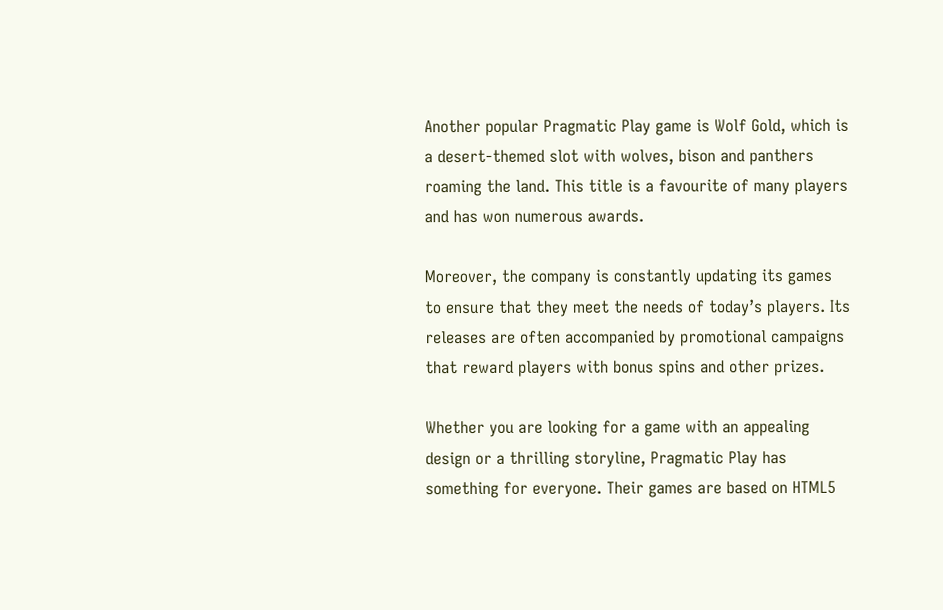Another popular Pragmatic Play game is Wolf Gold, which is a desert-themed slot with wolves, bison and panthers roaming the land. This title is a favourite of many players and has won numerous awards.

Moreover, the company is constantly updating its games to ensure that they meet the needs of today’s players. Its releases are often accompanied by promotional campaigns that reward players with bonus spins and other prizes.

Whether you are looking for a game with an appealing design or a thrilling storyline, Pragmatic Play has something for everyone. Their games are based on HTML5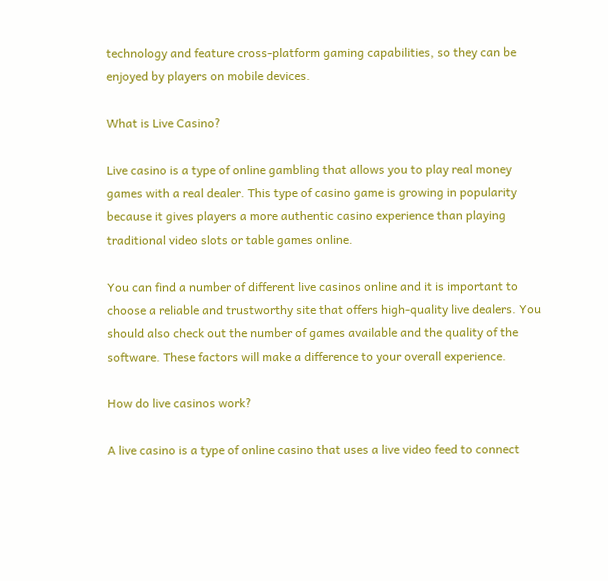technology and feature cross-platform gaming capabilities, so they can be enjoyed by players on mobile devices.

What is Live Casino?

Live casino is a type of online gambling that allows you to play real money games with a real dealer. This type of casino game is growing in popularity because it gives players a more authentic casino experience than playing traditional video slots or table games online.

You can find a number of different live casinos online and it is important to choose a reliable and trustworthy site that offers high-quality live dealers. You should also check out the number of games available and the quality of the software. These factors will make a difference to your overall experience.

How do live casinos work?

A live casino is a type of online casino that uses a live video feed to connect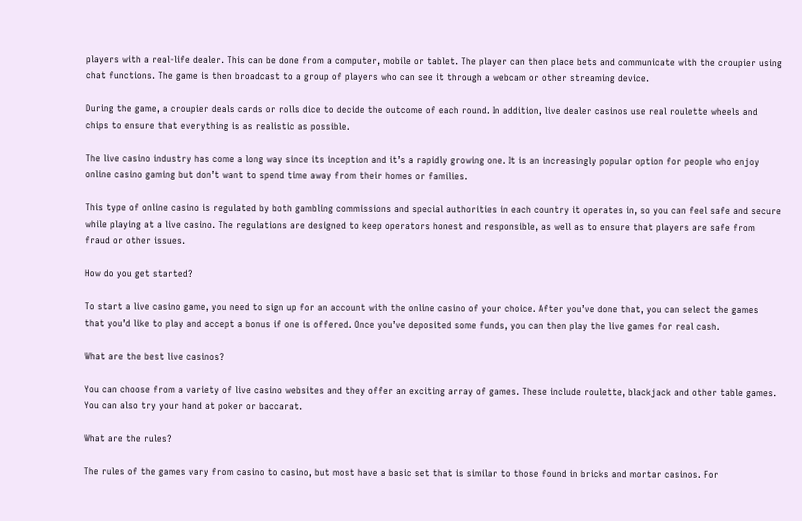players with a real-life dealer. This can be done from a computer, mobile or tablet. The player can then place bets and communicate with the croupier using chat functions. The game is then broadcast to a group of players who can see it through a webcam or other streaming device.

During the game, a croupier deals cards or rolls dice to decide the outcome of each round. In addition, live dealer casinos use real roulette wheels and chips to ensure that everything is as realistic as possible.

The live casino industry has come a long way since its inception and it’s a rapidly growing one. It is an increasingly popular option for people who enjoy online casino gaming but don’t want to spend time away from their homes or families.

This type of online casino is regulated by both gambling commissions and special authorities in each country it operates in, so you can feel safe and secure while playing at a live casino. The regulations are designed to keep operators honest and responsible, as well as to ensure that players are safe from fraud or other issues.

How do you get started?

To start a live casino game, you need to sign up for an account with the online casino of your choice. After you’ve done that, you can select the games that you’d like to play and accept a bonus if one is offered. Once you’ve deposited some funds, you can then play the live games for real cash.

What are the best live casinos?

You can choose from a variety of live casino websites and they offer an exciting array of games. These include roulette, blackjack and other table games. You can also try your hand at poker or baccarat.

What are the rules?

The rules of the games vary from casino to casino, but most have a basic set that is similar to those found in bricks and mortar casinos. For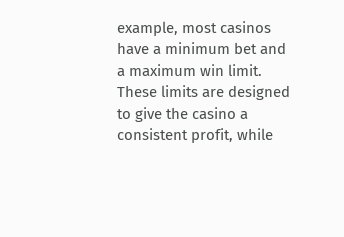example, most casinos have a minimum bet and a maximum win limit. These limits are designed to give the casino a consistent profit, while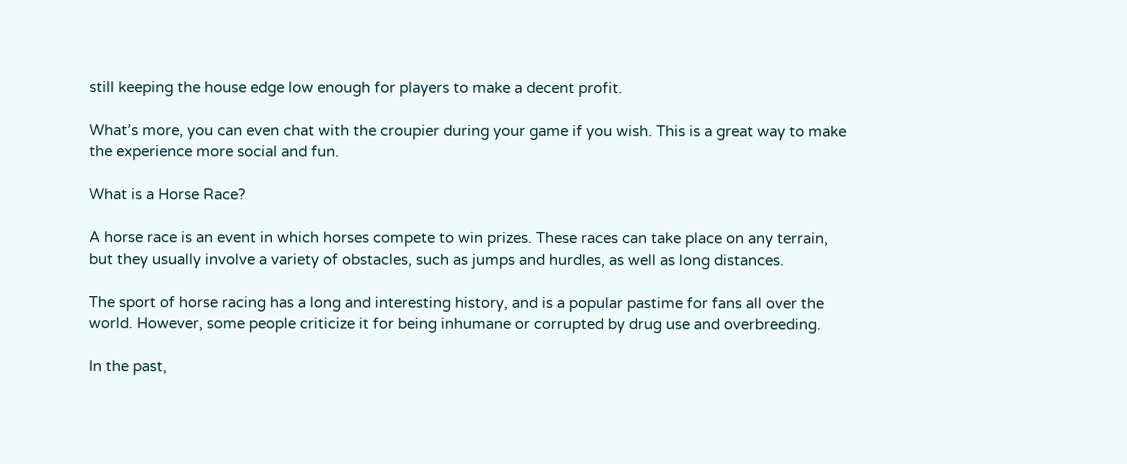still keeping the house edge low enough for players to make a decent profit.

What’s more, you can even chat with the croupier during your game if you wish. This is a great way to make the experience more social and fun.

What is a Horse Race?

A horse race is an event in which horses compete to win prizes. These races can take place on any terrain, but they usually involve a variety of obstacles, such as jumps and hurdles, as well as long distances.

The sport of horse racing has a long and interesting history, and is a popular pastime for fans all over the world. However, some people criticize it for being inhumane or corrupted by drug use and overbreeding.

In the past,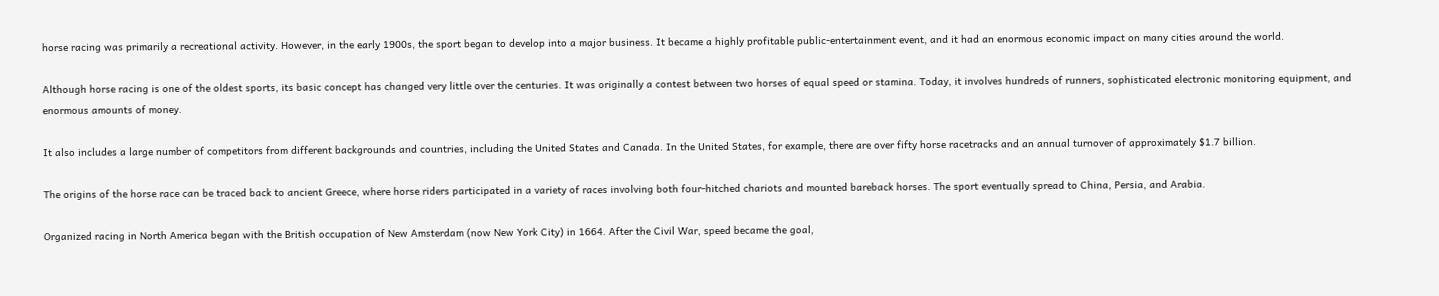horse racing was primarily a recreational activity. However, in the early 1900s, the sport began to develop into a major business. It became a highly profitable public-entertainment event, and it had an enormous economic impact on many cities around the world.

Although horse racing is one of the oldest sports, its basic concept has changed very little over the centuries. It was originally a contest between two horses of equal speed or stamina. Today, it involves hundreds of runners, sophisticated electronic monitoring equipment, and enormous amounts of money.

It also includes a large number of competitors from different backgrounds and countries, including the United States and Canada. In the United States, for example, there are over fifty horse racetracks and an annual turnover of approximately $1.7 billion.

The origins of the horse race can be traced back to ancient Greece, where horse riders participated in a variety of races involving both four-hitched chariots and mounted bareback horses. The sport eventually spread to China, Persia, and Arabia.

Organized racing in North America began with the British occupation of New Amsterdam (now New York City) in 1664. After the Civil War, speed became the goal,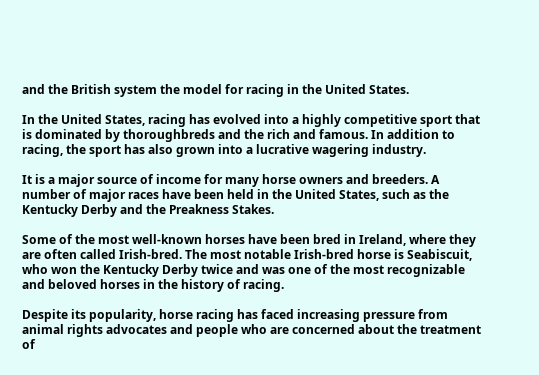and the British system the model for racing in the United States.

In the United States, racing has evolved into a highly competitive sport that is dominated by thoroughbreds and the rich and famous. In addition to racing, the sport has also grown into a lucrative wagering industry.

It is a major source of income for many horse owners and breeders. A number of major races have been held in the United States, such as the Kentucky Derby and the Preakness Stakes.

Some of the most well-known horses have been bred in Ireland, where they are often called Irish-bred. The most notable Irish-bred horse is Seabiscuit, who won the Kentucky Derby twice and was one of the most recognizable and beloved horses in the history of racing.

Despite its popularity, horse racing has faced increasing pressure from animal rights advocates and people who are concerned about the treatment of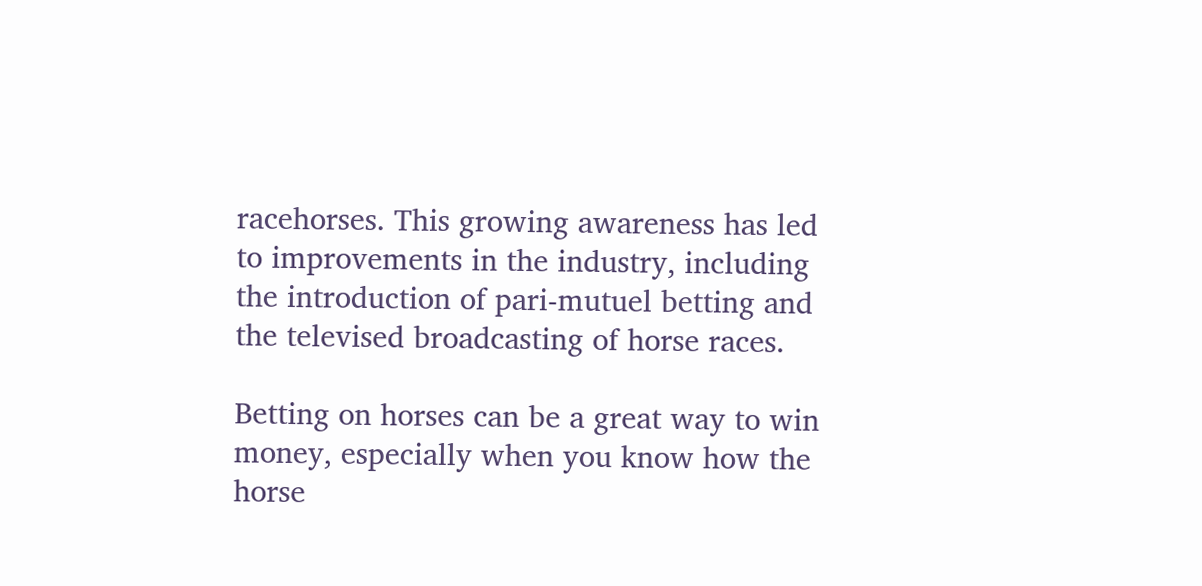racehorses. This growing awareness has led to improvements in the industry, including the introduction of pari-mutuel betting and the televised broadcasting of horse races.

Betting on horses can be a great way to win money, especially when you know how the horse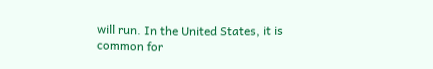will run. In the United States, it is common for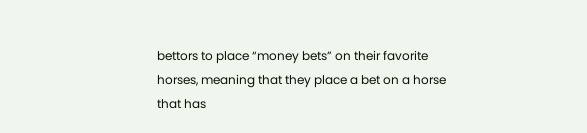bettors to place “money bets” on their favorite horses, meaning that they place a bet on a horse that has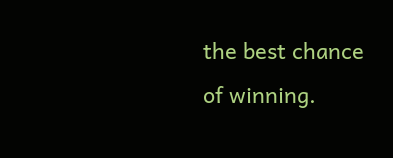the best chance of winning.